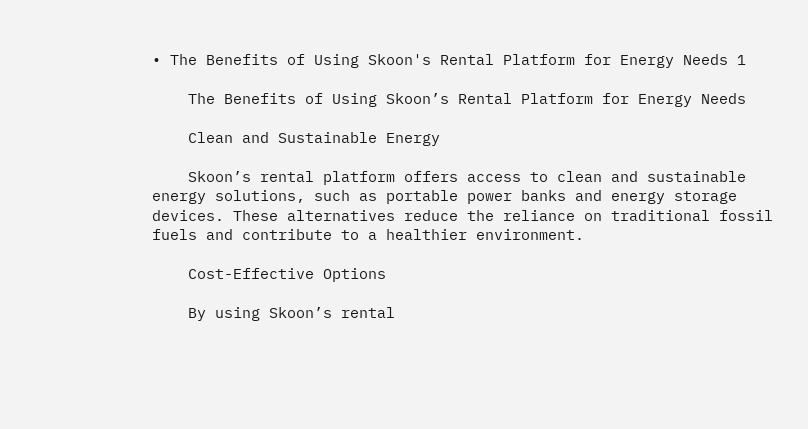• The Benefits of Using Skoon's Rental Platform for Energy Needs 1

    The Benefits of Using Skoon’s Rental Platform for Energy Needs

    Clean and Sustainable Energy

    Skoon’s rental platform offers access to clean and sustainable energy solutions, such as portable power banks and energy storage devices. These alternatives reduce the reliance on traditional fossil fuels and contribute to a healthier environment.

    Cost-Effective Options

    By using Skoon’s rental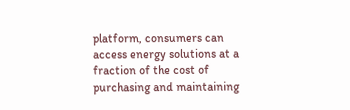platform, consumers can access energy solutions at a fraction of the cost of purchasing and maintaining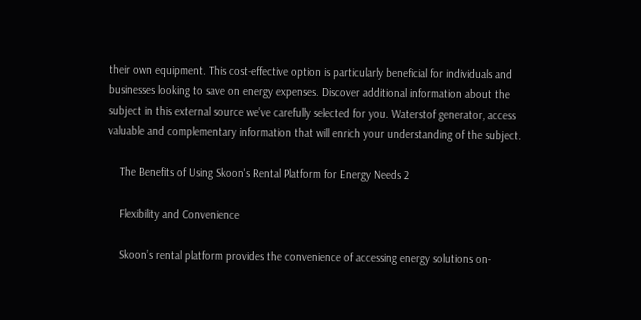their own equipment. This cost-effective option is particularly beneficial for individuals and businesses looking to save on energy expenses. Discover additional information about the subject in this external source we’ve carefully selected for you. Waterstof generator, access valuable and complementary information that will enrich your understanding of the subject.

    The Benefits of Using Skoon's Rental Platform for Energy Needs 2

    Flexibility and Convenience

    Skoon’s rental platform provides the convenience of accessing energy solutions on-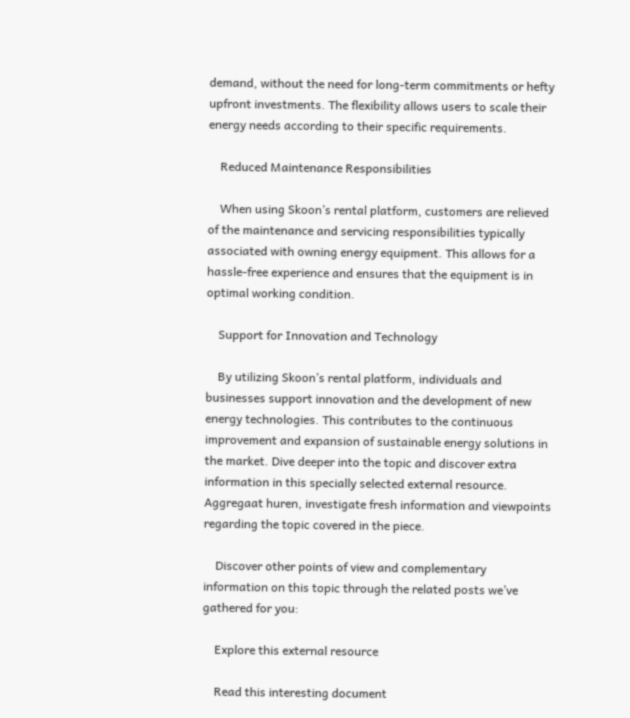demand, without the need for long-term commitments or hefty upfront investments. The flexibility allows users to scale their energy needs according to their specific requirements.

    Reduced Maintenance Responsibilities

    When using Skoon’s rental platform, customers are relieved of the maintenance and servicing responsibilities typically associated with owning energy equipment. This allows for a hassle-free experience and ensures that the equipment is in optimal working condition.

    Support for Innovation and Technology

    By utilizing Skoon’s rental platform, individuals and businesses support innovation and the development of new energy technologies. This contributes to the continuous improvement and expansion of sustainable energy solutions in the market. Dive deeper into the topic and discover extra information in this specially selected external resource. Aggregaat huren, investigate fresh information and viewpoints regarding the topic covered in the piece.

    Discover other points of view and complementary information on this topic through the related posts we’ve gathered for you:

    Explore this external resource

    Read this interesting document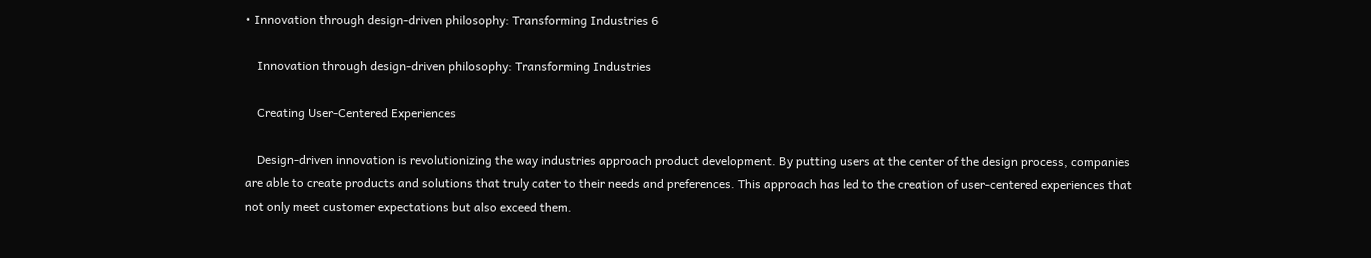• Innovation through design-driven philosophy: Transforming Industries 6

    Innovation through design-driven philosophy: Transforming Industries

    Creating User-Centered Experiences

    Design-driven innovation is revolutionizing the way industries approach product development. By putting users at the center of the design process, companies are able to create products and solutions that truly cater to their needs and preferences. This approach has led to the creation of user-centered experiences that not only meet customer expectations but also exceed them.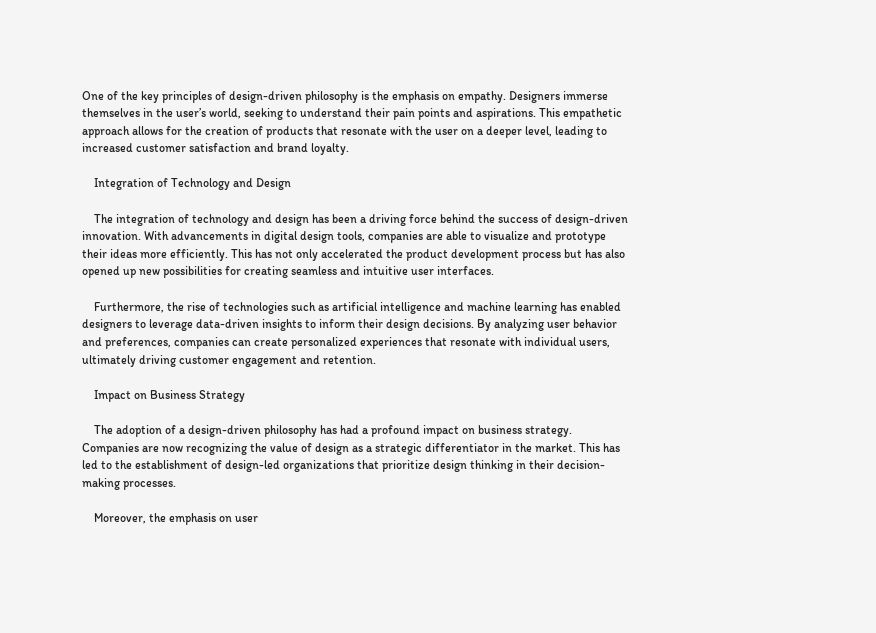One of the key principles of design-driven philosophy is the emphasis on empathy. Designers immerse themselves in the user’s world, seeking to understand their pain points and aspirations. This empathetic approach allows for the creation of products that resonate with the user on a deeper level, leading to increased customer satisfaction and brand loyalty.

    Integration of Technology and Design

    The integration of technology and design has been a driving force behind the success of design-driven innovation. With advancements in digital design tools, companies are able to visualize and prototype their ideas more efficiently. This has not only accelerated the product development process but has also opened up new possibilities for creating seamless and intuitive user interfaces.

    Furthermore, the rise of technologies such as artificial intelligence and machine learning has enabled designers to leverage data-driven insights to inform their design decisions. By analyzing user behavior and preferences, companies can create personalized experiences that resonate with individual users, ultimately driving customer engagement and retention.

    Impact on Business Strategy

    The adoption of a design-driven philosophy has had a profound impact on business strategy. Companies are now recognizing the value of design as a strategic differentiator in the market. This has led to the establishment of design-led organizations that prioritize design thinking in their decision-making processes.

    Moreover, the emphasis on user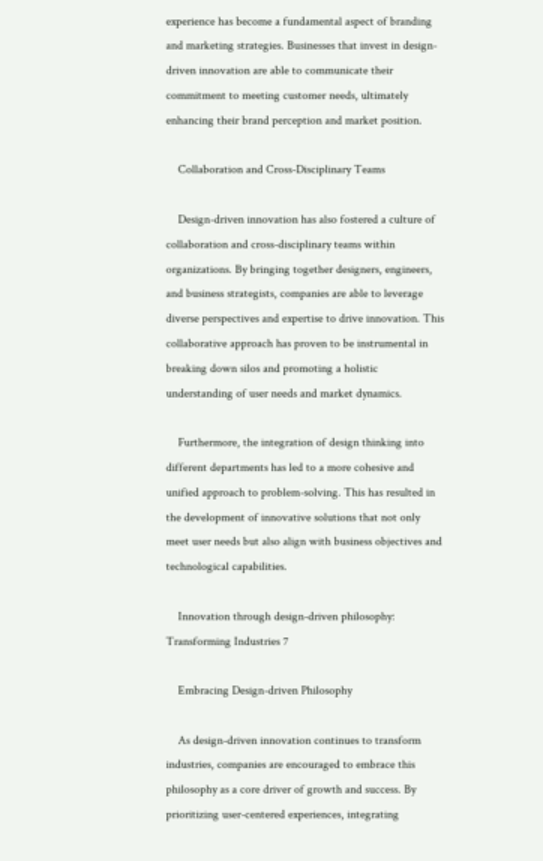experience has become a fundamental aspect of branding and marketing strategies. Businesses that invest in design-driven innovation are able to communicate their commitment to meeting customer needs, ultimately enhancing their brand perception and market position.

    Collaboration and Cross-Disciplinary Teams

    Design-driven innovation has also fostered a culture of collaboration and cross-disciplinary teams within organizations. By bringing together designers, engineers, and business strategists, companies are able to leverage diverse perspectives and expertise to drive innovation. This collaborative approach has proven to be instrumental in breaking down silos and promoting a holistic understanding of user needs and market dynamics.

    Furthermore, the integration of design thinking into different departments has led to a more cohesive and unified approach to problem-solving. This has resulted in the development of innovative solutions that not only meet user needs but also align with business objectives and technological capabilities.

    Innovation through design-driven philosophy: Transforming Industries 7

    Embracing Design-driven Philosophy

    As design-driven innovation continues to transform industries, companies are encouraged to embrace this philosophy as a core driver of growth and success. By prioritizing user-centered experiences, integrating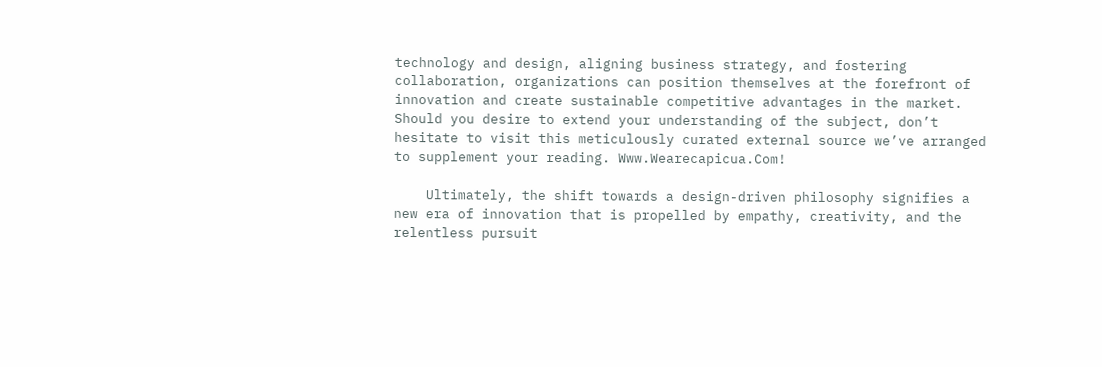technology and design, aligning business strategy, and fostering collaboration, organizations can position themselves at the forefront of innovation and create sustainable competitive advantages in the market. Should you desire to extend your understanding of the subject, don’t hesitate to visit this meticulously curated external source we’ve arranged to supplement your reading. Www.Wearecapicua.Com!

    Ultimately, the shift towards a design-driven philosophy signifies a new era of innovation that is propelled by empathy, creativity, and the relentless pursuit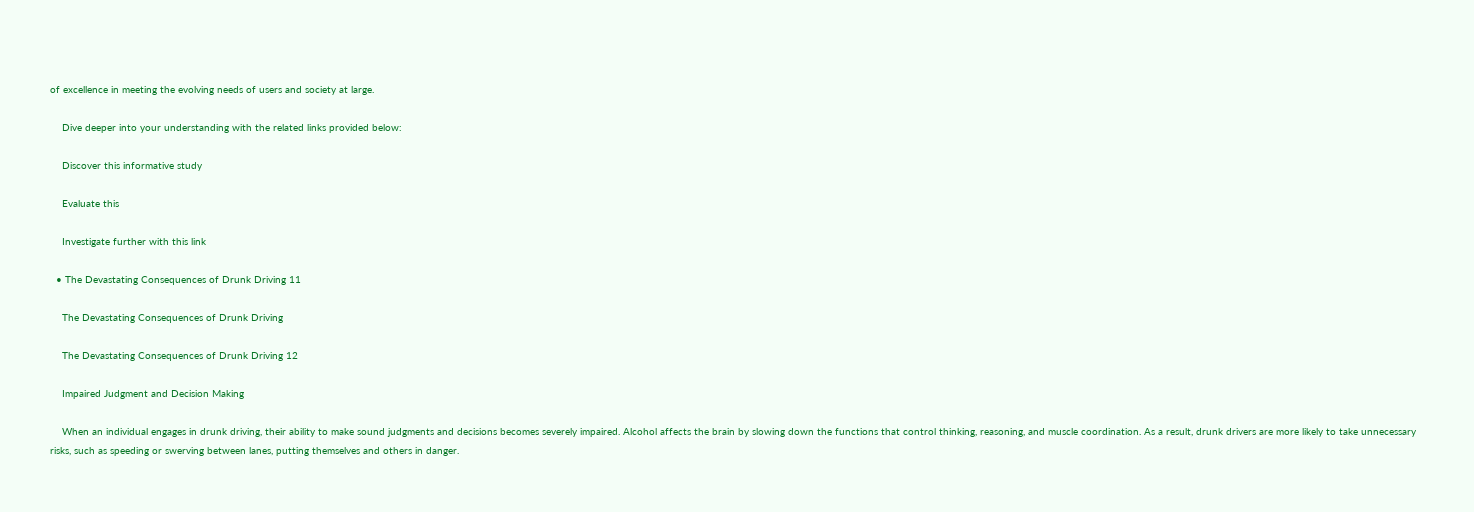of excellence in meeting the evolving needs of users and society at large.

    Dive deeper into your understanding with the related links provided below:

    Discover this informative study

    Evaluate this

    Investigate further with this link

  • The Devastating Consequences of Drunk Driving 11

    The Devastating Consequences of Drunk Driving

    The Devastating Consequences of Drunk Driving 12

    Impaired Judgment and Decision Making

    When an individual engages in drunk driving, their ability to make sound judgments and decisions becomes severely impaired. Alcohol affects the brain by slowing down the functions that control thinking, reasoning, and muscle coordination. As a result, drunk drivers are more likely to take unnecessary risks, such as speeding or swerving between lanes, putting themselves and others in danger.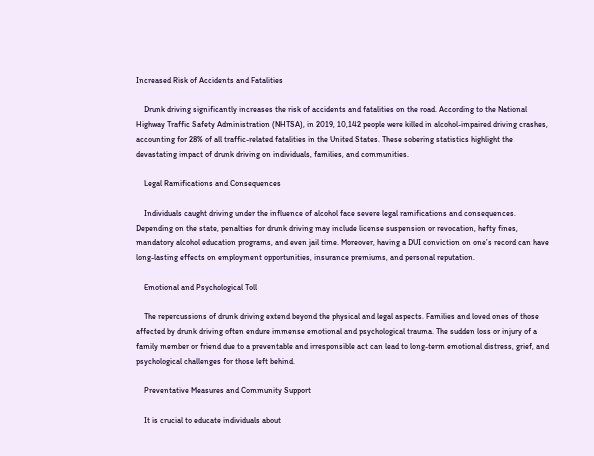Increased Risk of Accidents and Fatalities

    Drunk driving significantly increases the risk of accidents and fatalities on the road. According to the National Highway Traffic Safety Administration (NHTSA), in 2019, 10,142 people were killed in alcohol-impaired driving crashes, accounting for 28% of all traffic-related fatalities in the United States. These sobering statistics highlight the devastating impact of drunk driving on individuals, families, and communities.

    Legal Ramifications and Consequences

    Individuals caught driving under the influence of alcohol face severe legal ramifications and consequences. Depending on the state, penalties for drunk driving may include license suspension or revocation, hefty fines, mandatory alcohol education programs, and even jail time. Moreover, having a DUI conviction on one’s record can have long-lasting effects on employment opportunities, insurance premiums, and personal reputation.

    Emotional and Psychological Toll

    The repercussions of drunk driving extend beyond the physical and legal aspects. Families and loved ones of those affected by drunk driving often endure immense emotional and psychological trauma. The sudden loss or injury of a family member or friend due to a preventable and irresponsible act can lead to long-term emotional distress, grief, and psychological challenges for those left behind.

    Preventative Measures and Community Support

    It is crucial to educate individuals about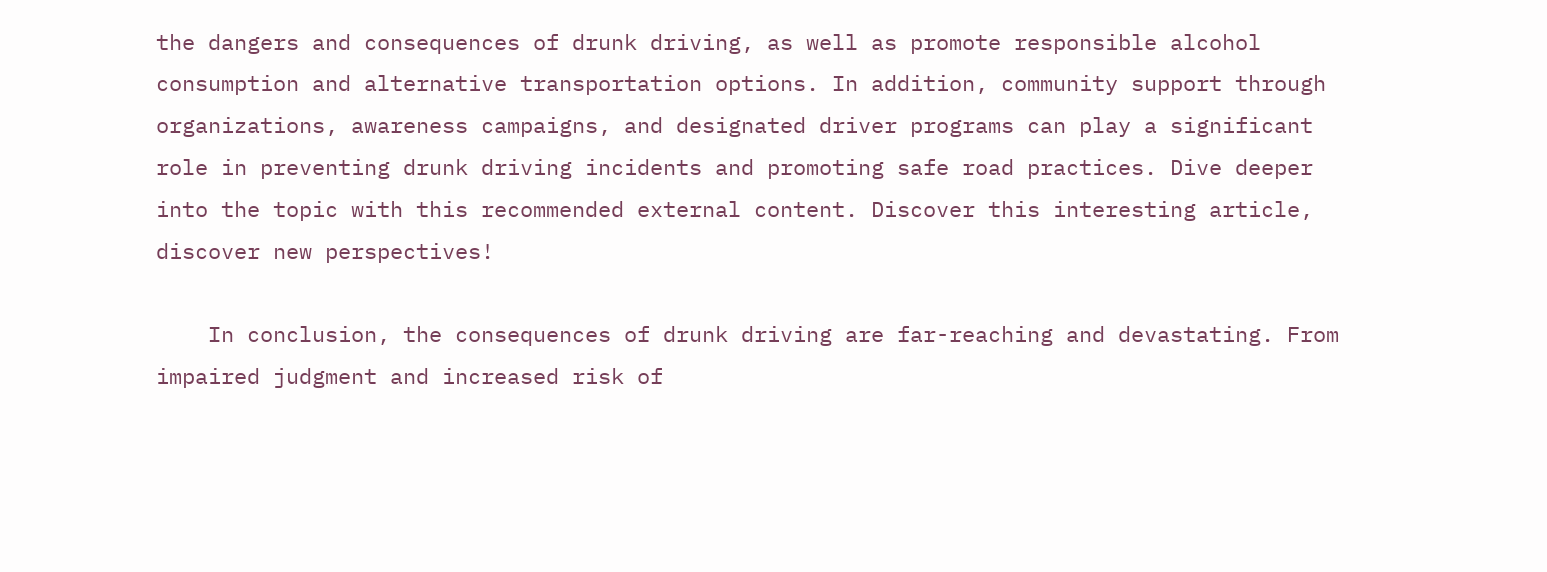the dangers and consequences of drunk driving, as well as promote responsible alcohol consumption and alternative transportation options. In addition, community support through organizations, awareness campaigns, and designated driver programs can play a significant role in preventing drunk driving incidents and promoting safe road practices. Dive deeper into the topic with this recommended external content. Discover this interesting article, discover new perspectives!

    In conclusion, the consequences of drunk driving are far-reaching and devastating. From impaired judgment and increased risk of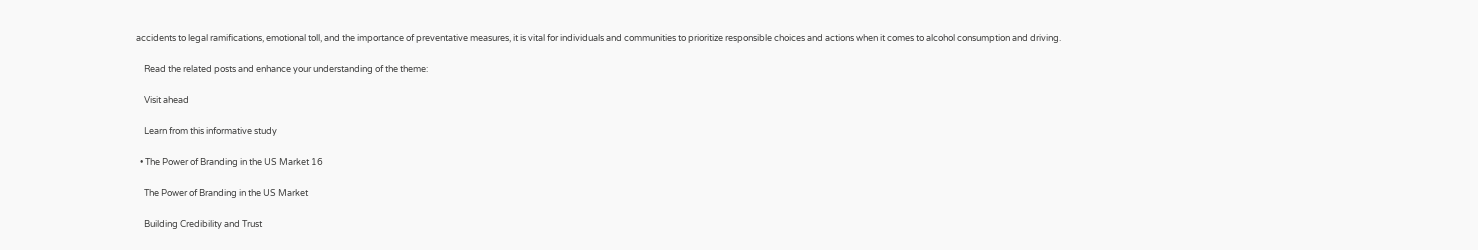accidents to legal ramifications, emotional toll, and the importance of preventative measures, it is vital for individuals and communities to prioritize responsible choices and actions when it comes to alcohol consumption and driving.

    Read the related posts and enhance your understanding of the theme:

    Visit ahead

    Learn from this informative study

  • The Power of Branding in the US Market 16

    The Power of Branding in the US Market

    Building Credibility and Trust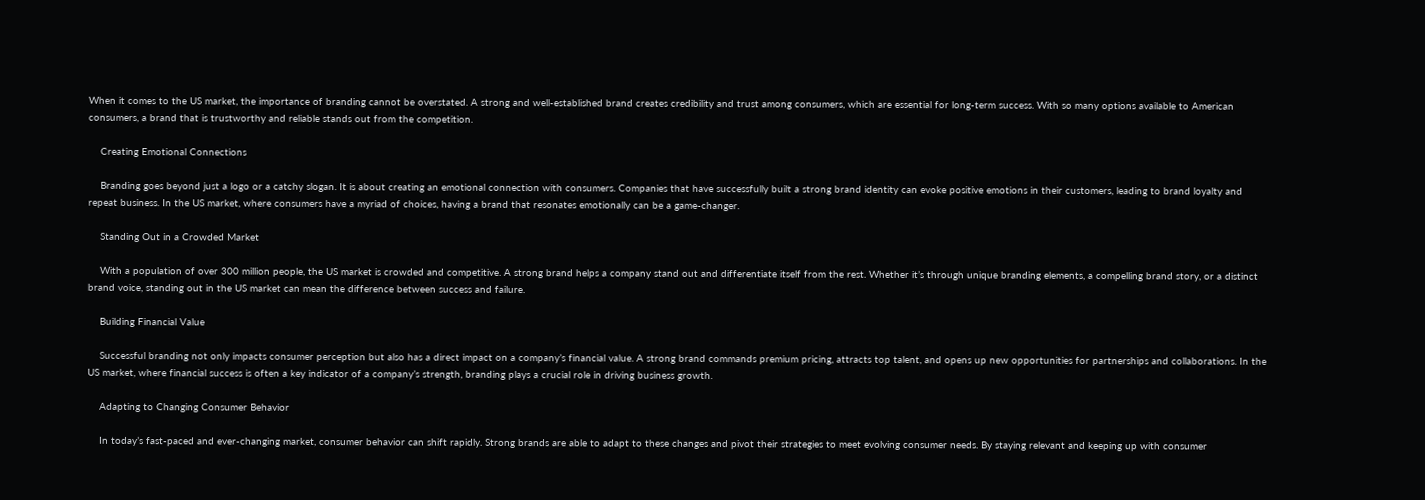When it comes to the US market, the importance of branding cannot be overstated. A strong and well-established brand creates credibility and trust among consumers, which are essential for long-term success. With so many options available to American consumers, a brand that is trustworthy and reliable stands out from the competition.

    Creating Emotional Connections

    Branding goes beyond just a logo or a catchy slogan. It is about creating an emotional connection with consumers. Companies that have successfully built a strong brand identity can evoke positive emotions in their customers, leading to brand loyalty and repeat business. In the US market, where consumers have a myriad of choices, having a brand that resonates emotionally can be a game-changer.

    Standing Out in a Crowded Market

    With a population of over 300 million people, the US market is crowded and competitive. A strong brand helps a company stand out and differentiate itself from the rest. Whether it’s through unique branding elements, a compelling brand story, or a distinct brand voice, standing out in the US market can mean the difference between success and failure.

    Building Financial Value

    Successful branding not only impacts consumer perception but also has a direct impact on a company’s financial value. A strong brand commands premium pricing, attracts top talent, and opens up new opportunities for partnerships and collaborations. In the US market, where financial success is often a key indicator of a company’s strength, branding plays a crucial role in driving business growth.

    Adapting to Changing Consumer Behavior

    In today’s fast-paced and ever-changing market, consumer behavior can shift rapidly. Strong brands are able to adapt to these changes and pivot their strategies to meet evolving consumer needs. By staying relevant and keeping up with consumer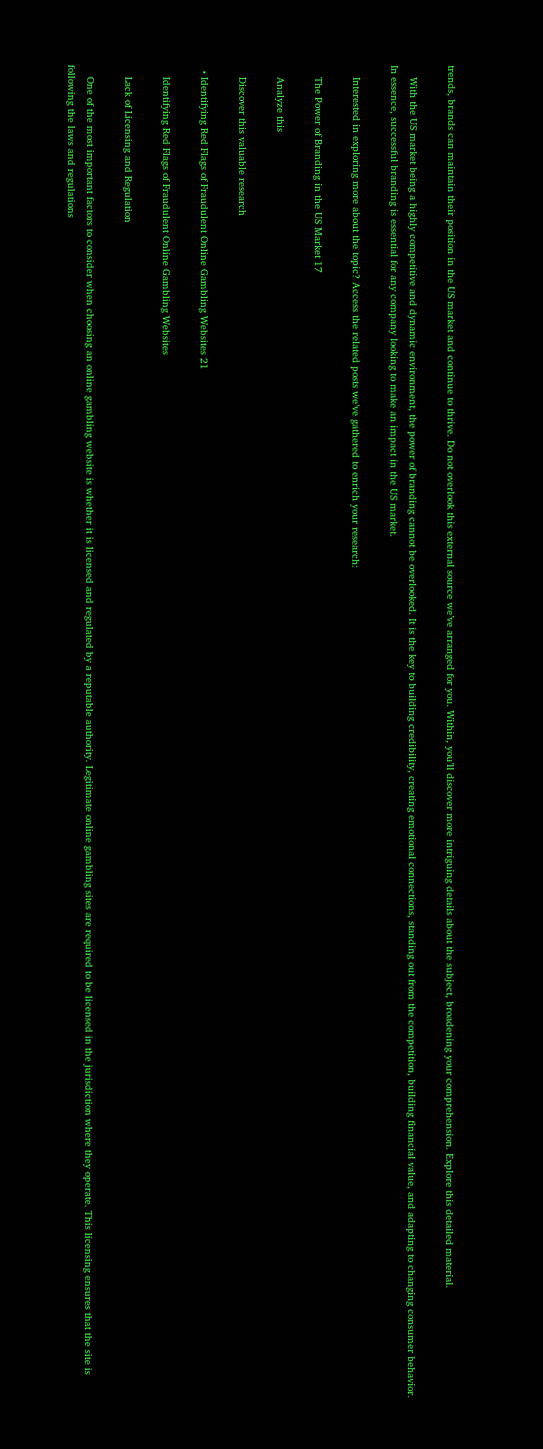trends, brands can maintain their position in the US market and continue to thrive. Do not overlook this external source we’ve arranged for you. Within, you’ll discover more intriguing details about the subject, broadening your comprehension. Explore this detailed material.

    With the US market being a highly competitive and dynamic environment, the power of branding cannot be overlooked. It is the key to building credibility, creating emotional connections, standing out from the competition, building financial value, and adapting to changing consumer behavior. In essence, successful branding is essential for any company looking to make an impact in the US market.

    Interested in exploring more about the topic? Access the related posts we’ve gathered to enrich your research:

    The Power of Branding in the US Market 17

    Analyze this

    Discover this valuable research

  • Identifying Red Flags of Fraudulent Online Gambling Websites 21

    Identifying Red Flags of Fraudulent Online Gambling Websites

    Lack of Licensing and Regulation

    One of the most important factors to consider when choosing an online gambling website is whether it is licensed and regulated by a reputable authority. Legitimate online gambling sites are required to be licensed in the jurisdiction where they operate. This licensing ensures that the site is following the laws and regulations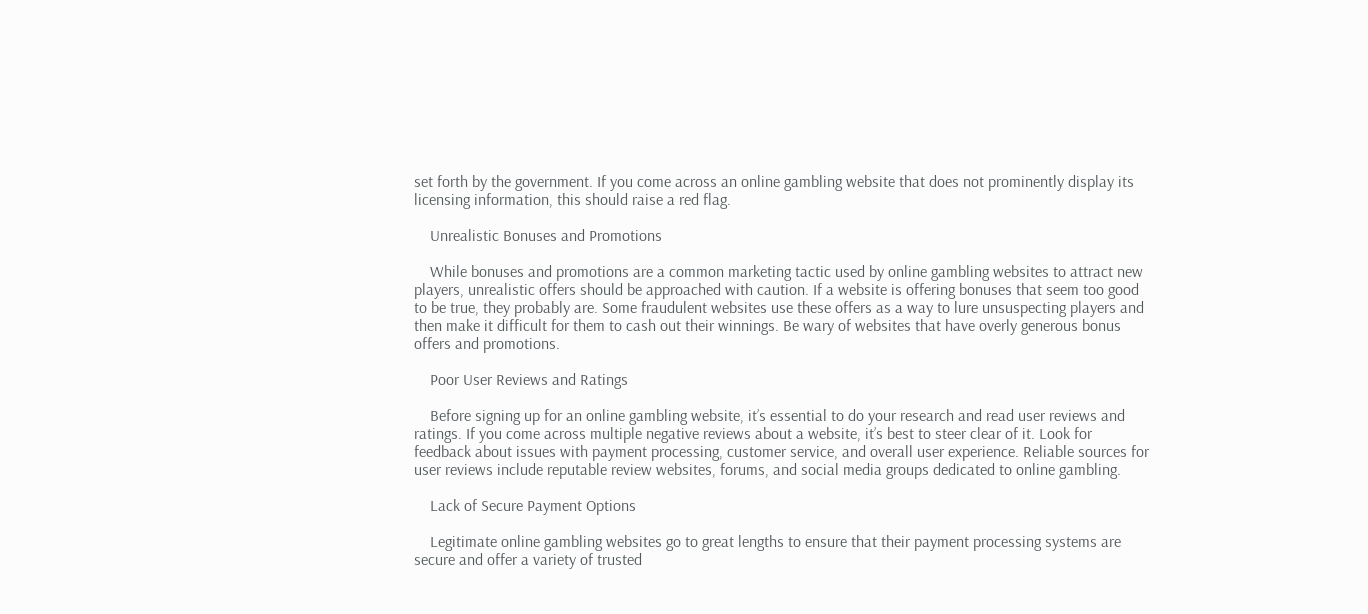set forth by the government. If you come across an online gambling website that does not prominently display its licensing information, this should raise a red flag.

    Unrealistic Bonuses and Promotions

    While bonuses and promotions are a common marketing tactic used by online gambling websites to attract new players, unrealistic offers should be approached with caution. If a website is offering bonuses that seem too good to be true, they probably are. Some fraudulent websites use these offers as a way to lure unsuspecting players and then make it difficult for them to cash out their winnings. Be wary of websites that have overly generous bonus offers and promotions.

    Poor User Reviews and Ratings

    Before signing up for an online gambling website, it’s essential to do your research and read user reviews and ratings. If you come across multiple negative reviews about a website, it’s best to steer clear of it. Look for feedback about issues with payment processing, customer service, and overall user experience. Reliable sources for user reviews include reputable review websites, forums, and social media groups dedicated to online gambling.

    Lack of Secure Payment Options

    Legitimate online gambling websites go to great lengths to ensure that their payment processing systems are secure and offer a variety of trusted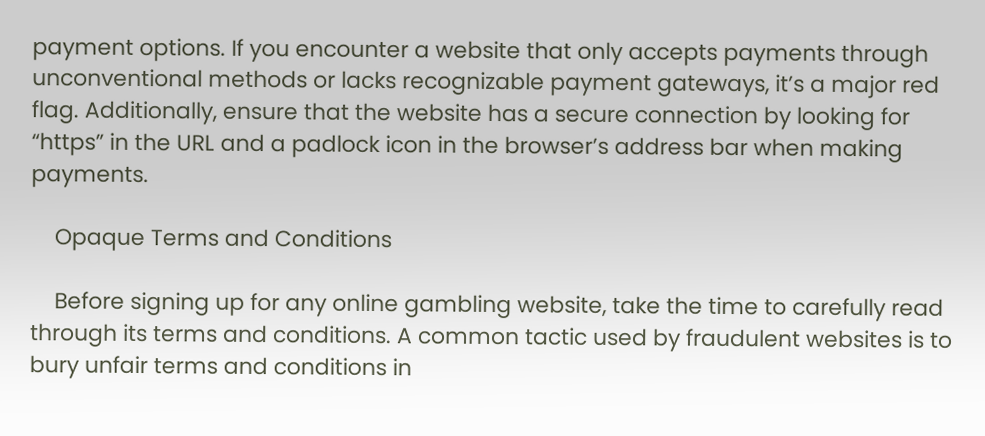payment options. If you encounter a website that only accepts payments through unconventional methods or lacks recognizable payment gateways, it’s a major red flag. Additionally, ensure that the website has a secure connection by looking for “https” in the URL and a padlock icon in the browser’s address bar when making payments.

    Opaque Terms and Conditions

    Before signing up for any online gambling website, take the time to carefully read through its terms and conditions. A common tactic used by fraudulent websites is to bury unfair terms and conditions in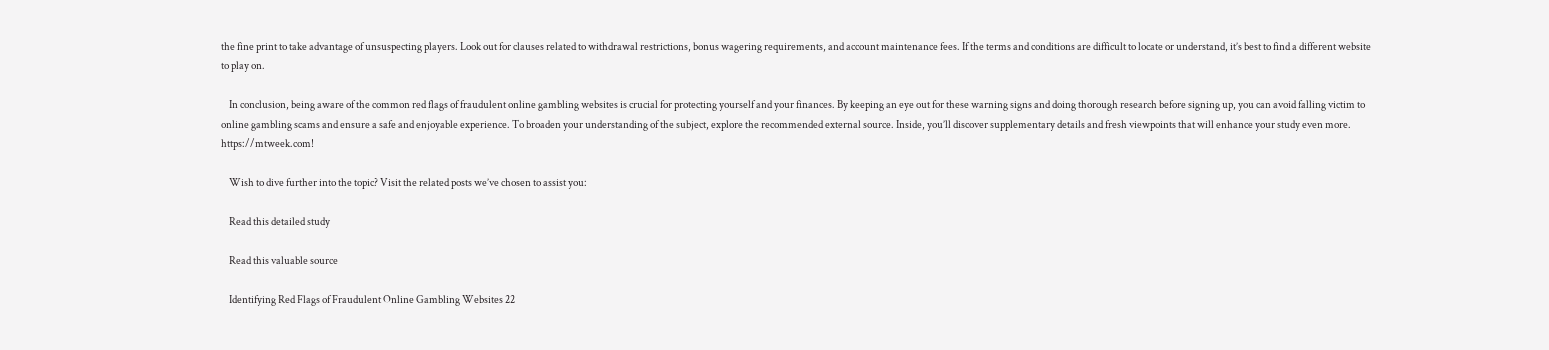the fine print to take advantage of unsuspecting players. Look out for clauses related to withdrawal restrictions, bonus wagering requirements, and account maintenance fees. If the terms and conditions are difficult to locate or understand, it’s best to find a different website to play on.

    In conclusion, being aware of the common red flags of fraudulent online gambling websites is crucial for protecting yourself and your finances. By keeping an eye out for these warning signs and doing thorough research before signing up, you can avoid falling victim to online gambling scams and ensure a safe and enjoyable experience. To broaden your understanding of the subject, explore the recommended external source. Inside, you’ll discover supplementary details and fresh viewpoints that will enhance your study even more. https://mtweek.com!

    Wish to dive further into the topic? Visit the related posts we’ve chosen to assist you:

    Read this detailed study

    Read this valuable source

    Identifying Red Flags of Fraudulent Online Gambling Websites 22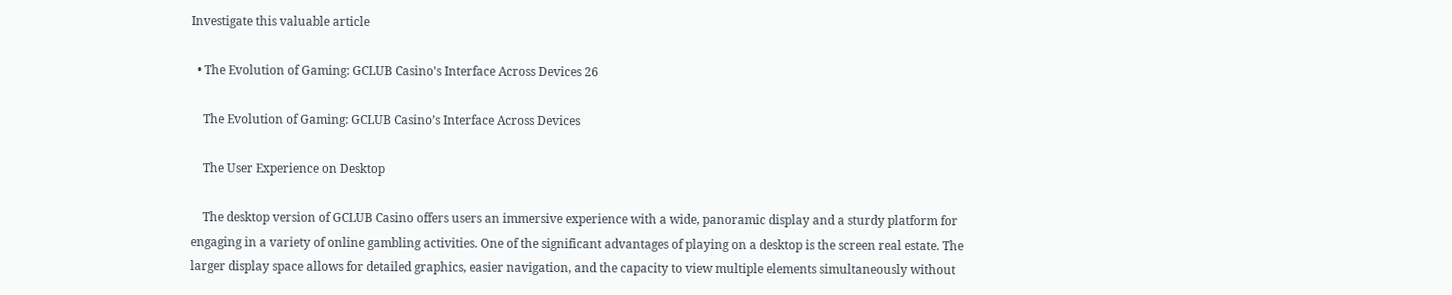Investigate this valuable article

  • The Evolution of Gaming: GCLUB Casino's Interface Across Devices 26

    The Evolution of Gaming: GCLUB Casino’s Interface Across Devices

    The User Experience on Desktop

    The desktop version of GCLUB Casino offers users an immersive experience with a wide, panoramic display and a sturdy platform for engaging in a variety of online gambling activities. One of the significant advantages of playing on a desktop is the screen real estate. The larger display space allows for detailed graphics, easier navigation, and the capacity to view multiple elements simultaneously without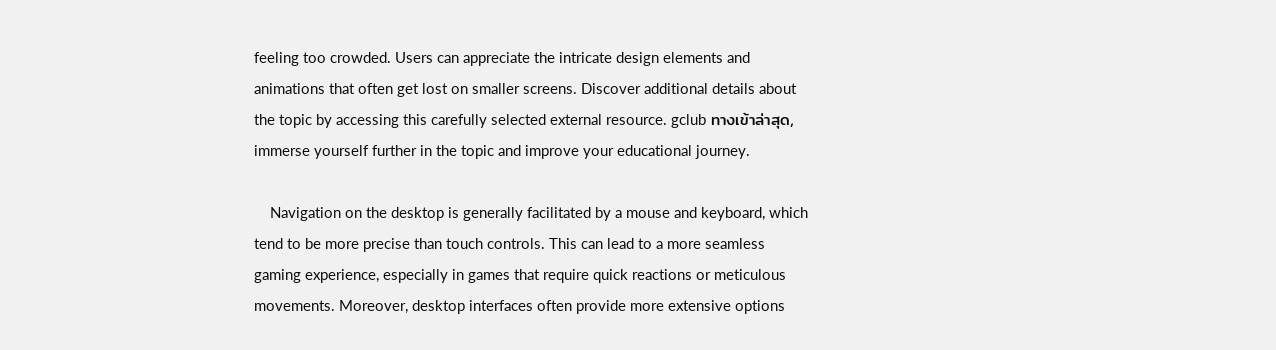feeling too crowded. Users can appreciate the intricate design elements and animations that often get lost on smaller screens. Discover additional details about the topic by accessing this carefully selected external resource. gclub ทางเข้าล่าสุด, immerse yourself further in the topic and improve your educational journey.

    Navigation on the desktop is generally facilitated by a mouse and keyboard, which tend to be more precise than touch controls. This can lead to a more seamless gaming experience, especially in games that require quick reactions or meticulous movements. Moreover, desktop interfaces often provide more extensive options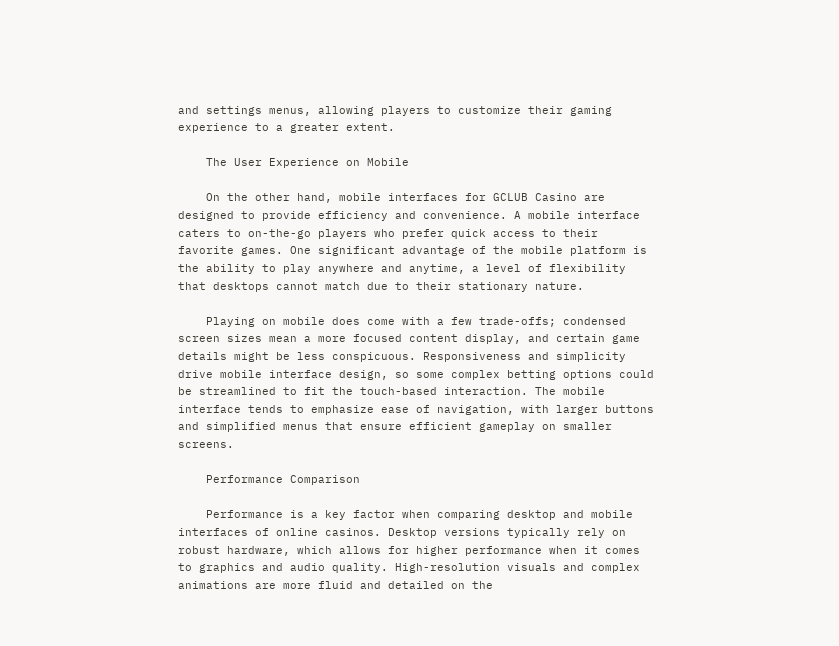and settings menus, allowing players to customize their gaming experience to a greater extent.

    The User Experience on Mobile

    On the other hand, mobile interfaces for GCLUB Casino are designed to provide efficiency and convenience. A mobile interface caters to on-the-go players who prefer quick access to their favorite games. One significant advantage of the mobile platform is the ability to play anywhere and anytime, a level of flexibility that desktops cannot match due to their stationary nature.

    Playing on mobile does come with a few trade-offs; condensed screen sizes mean a more focused content display, and certain game details might be less conspicuous. Responsiveness and simplicity drive mobile interface design, so some complex betting options could be streamlined to fit the touch-based interaction. The mobile interface tends to emphasize ease of navigation, with larger buttons and simplified menus that ensure efficient gameplay on smaller screens.

    Performance Comparison

    Performance is a key factor when comparing desktop and mobile interfaces of online casinos. Desktop versions typically rely on robust hardware, which allows for higher performance when it comes to graphics and audio quality. High-resolution visuals and complex animations are more fluid and detailed on the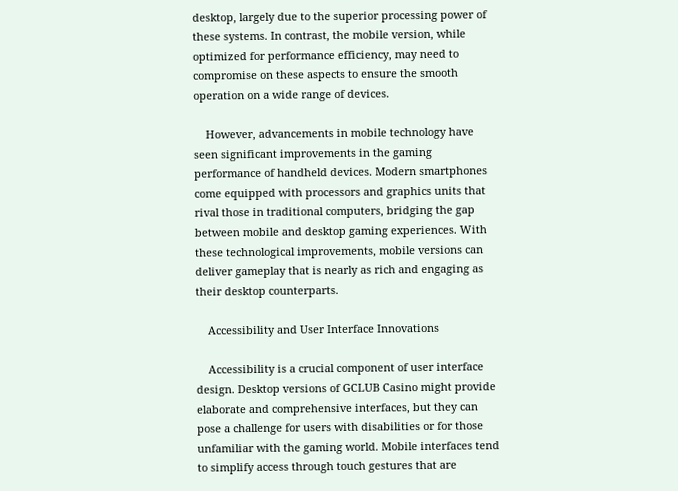desktop, largely due to the superior processing power of these systems. In contrast, the mobile version, while optimized for performance efficiency, may need to compromise on these aspects to ensure the smooth operation on a wide range of devices.

    However, advancements in mobile technology have seen significant improvements in the gaming performance of handheld devices. Modern smartphones come equipped with processors and graphics units that rival those in traditional computers, bridging the gap between mobile and desktop gaming experiences. With these technological improvements, mobile versions can deliver gameplay that is nearly as rich and engaging as their desktop counterparts.

    Accessibility and User Interface Innovations

    Accessibility is a crucial component of user interface design. Desktop versions of GCLUB Casino might provide elaborate and comprehensive interfaces, but they can pose a challenge for users with disabilities or for those unfamiliar with the gaming world. Mobile interfaces tend to simplify access through touch gestures that are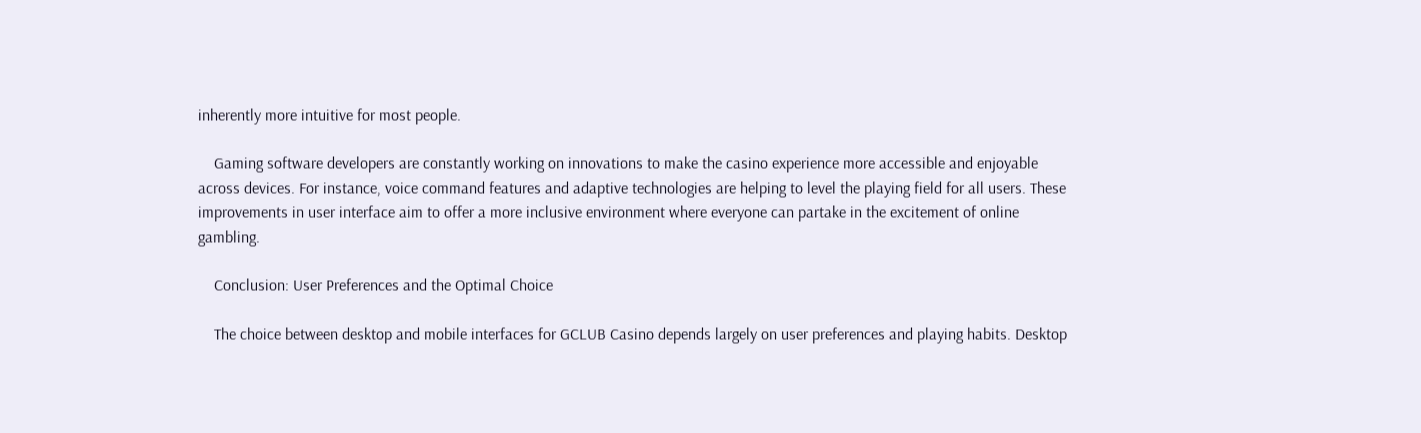inherently more intuitive for most people.

    Gaming software developers are constantly working on innovations to make the casino experience more accessible and enjoyable across devices. For instance, voice command features and adaptive technologies are helping to level the playing field for all users. These improvements in user interface aim to offer a more inclusive environment where everyone can partake in the excitement of online gambling.

    Conclusion: User Preferences and the Optimal Choice

    The choice between desktop and mobile interfaces for GCLUB Casino depends largely on user preferences and playing habits. Desktop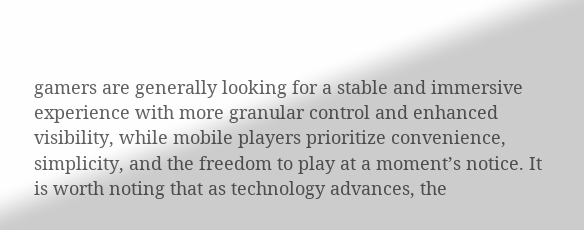gamers are generally looking for a stable and immersive experience with more granular control and enhanced visibility, while mobile players prioritize convenience, simplicity, and the freedom to play at a moment’s notice. It is worth noting that as technology advances, the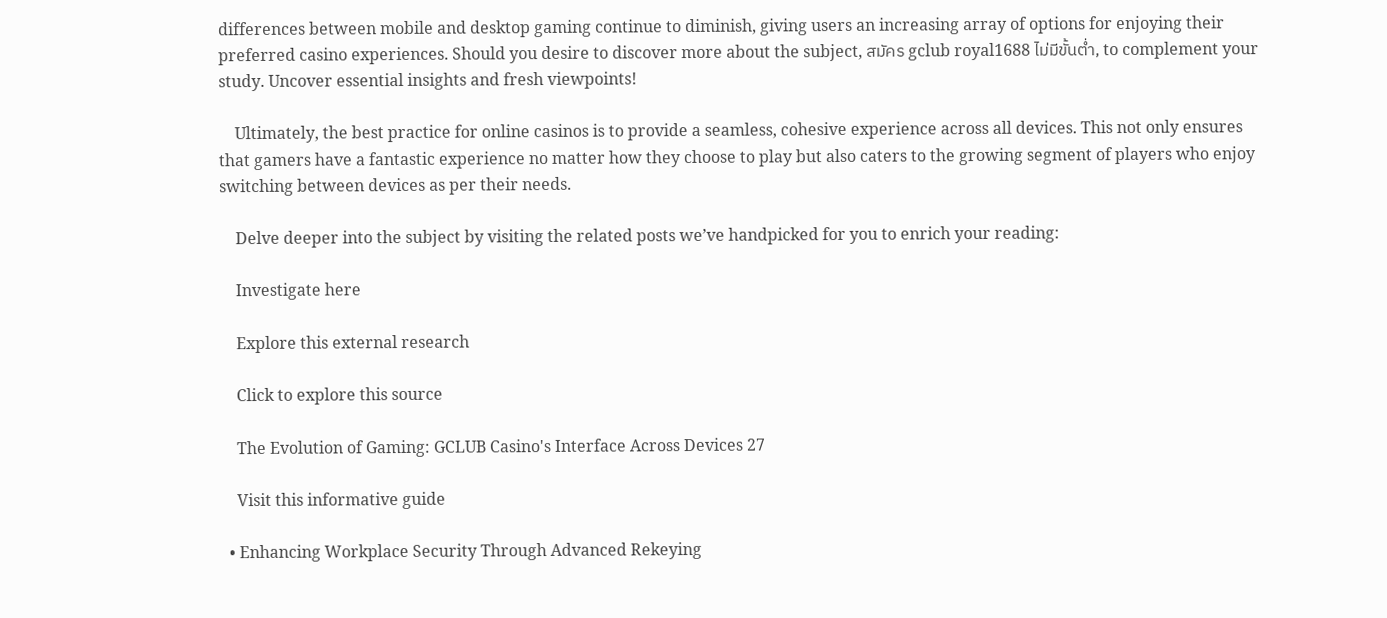differences between mobile and desktop gaming continue to diminish, giving users an increasing array of options for enjoying their preferred casino experiences. Should you desire to discover more about the subject, สมัคร gclub royal1688 ไม่มีขั้นต่ำ, to complement your study. Uncover essential insights and fresh viewpoints!

    Ultimately, the best practice for online casinos is to provide a seamless, cohesive experience across all devices. This not only ensures that gamers have a fantastic experience no matter how they choose to play but also caters to the growing segment of players who enjoy switching between devices as per their needs.

    Delve deeper into the subject by visiting the related posts we’ve handpicked for you to enrich your reading:

    Investigate here

    Explore this external research

    Click to explore this source

    The Evolution of Gaming: GCLUB Casino's Interface Across Devices 27

    Visit this informative guide

  • Enhancing Workplace Security Through Advanced Rekeying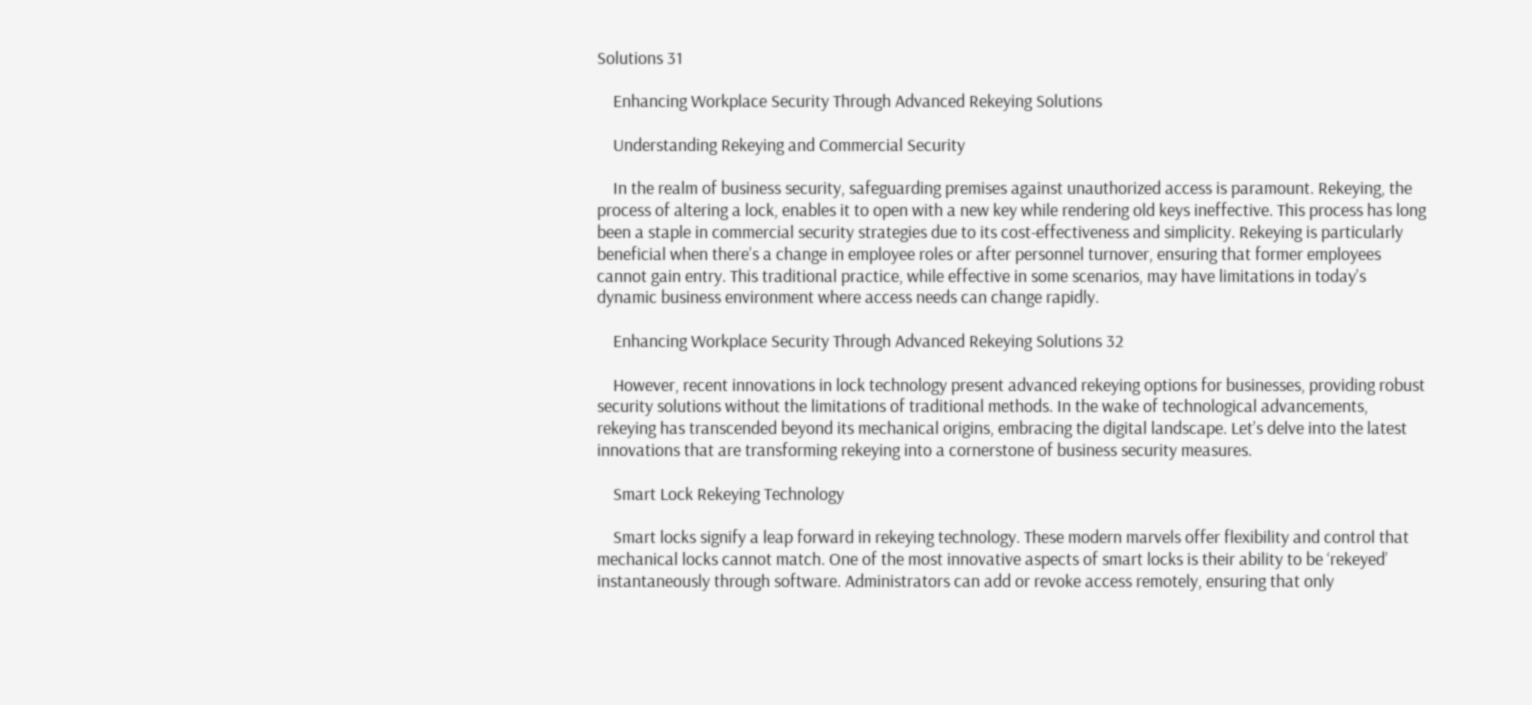Solutions 31

    Enhancing Workplace Security Through Advanced Rekeying Solutions

    Understanding Rekeying and Commercial Security

    In the realm of business security, safeguarding premises against unauthorized access is paramount. Rekeying, the process of altering a lock, enables it to open with a new key while rendering old keys ineffective. This process has long been a staple in commercial security strategies due to its cost-effectiveness and simplicity. Rekeying is particularly beneficial when there’s a change in employee roles or after personnel turnover, ensuring that former employees cannot gain entry. This traditional practice, while effective in some scenarios, may have limitations in today’s dynamic business environment where access needs can change rapidly.

    Enhancing Workplace Security Through Advanced Rekeying Solutions 32

    However, recent innovations in lock technology present advanced rekeying options for businesses, providing robust security solutions without the limitations of traditional methods. In the wake of technological advancements, rekeying has transcended beyond its mechanical origins, embracing the digital landscape. Let’s delve into the latest innovations that are transforming rekeying into a cornerstone of business security measures.

    Smart Lock Rekeying Technology

    Smart locks signify a leap forward in rekeying technology. These modern marvels offer flexibility and control that mechanical locks cannot match. One of the most innovative aspects of smart locks is their ability to be ‘rekeyed’ instantaneously through software. Administrators can add or revoke access remotely, ensuring that only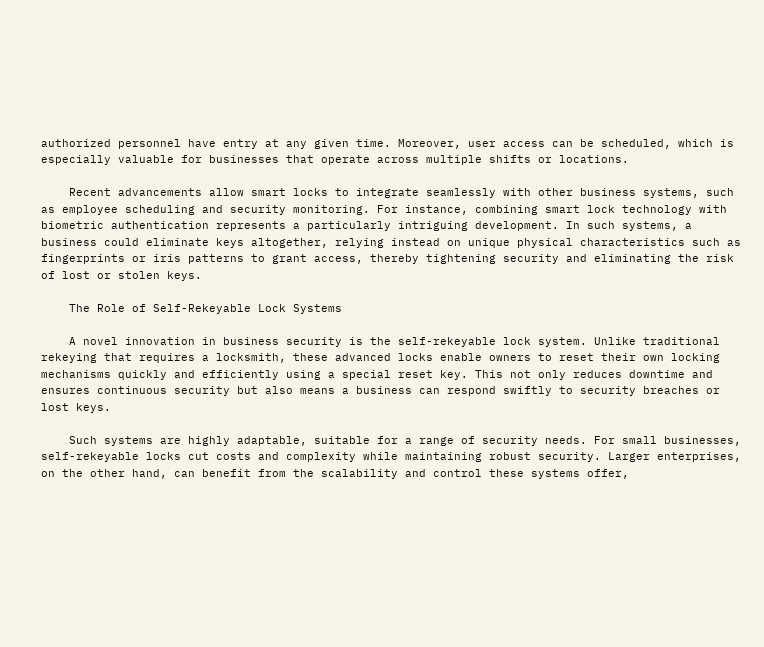authorized personnel have entry at any given time. Moreover, user access can be scheduled, which is especially valuable for businesses that operate across multiple shifts or locations.

    Recent advancements allow smart locks to integrate seamlessly with other business systems, such as employee scheduling and security monitoring. For instance, combining smart lock technology with biometric authentication represents a particularly intriguing development. In such systems, a business could eliminate keys altogether, relying instead on unique physical characteristics such as fingerprints or iris patterns to grant access, thereby tightening security and eliminating the risk of lost or stolen keys.

    The Role of Self-Rekeyable Lock Systems

    A novel innovation in business security is the self-rekeyable lock system. Unlike traditional rekeying that requires a locksmith, these advanced locks enable owners to reset their own locking mechanisms quickly and efficiently using a special reset key. This not only reduces downtime and ensures continuous security but also means a business can respond swiftly to security breaches or lost keys.

    Such systems are highly adaptable, suitable for a range of security needs. For small businesses, self-rekeyable locks cut costs and complexity while maintaining robust security. Larger enterprises, on the other hand, can benefit from the scalability and control these systems offer,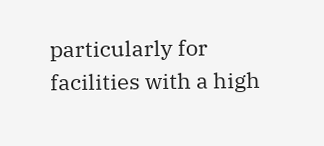particularly for facilities with a high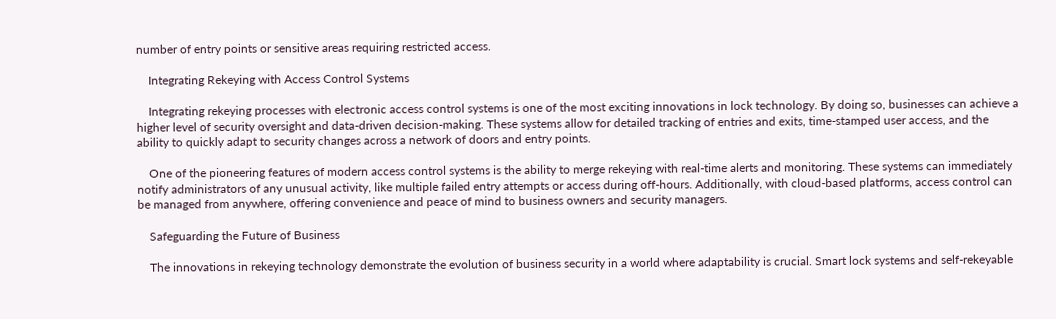number of entry points or sensitive areas requiring restricted access.

    Integrating Rekeying with Access Control Systems

    Integrating rekeying processes with electronic access control systems is one of the most exciting innovations in lock technology. By doing so, businesses can achieve a higher level of security oversight and data-driven decision-making. These systems allow for detailed tracking of entries and exits, time-stamped user access, and the ability to quickly adapt to security changes across a network of doors and entry points.

    One of the pioneering features of modern access control systems is the ability to merge rekeying with real-time alerts and monitoring. These systems can immediately notify administrators of any unusual activity, like multiple failed entry attempts or access during off-hours. Additionally, with cloud-based platforms, access control can be managed from anywhere, offering convenience and peace of mind to business owners and security managers.

    Safeguarding the Future of Business

    The innovations in rekeying technology demonstrate the evolution of business security in a world where adaptability is crucial. Smart lock systems and self-rekeyable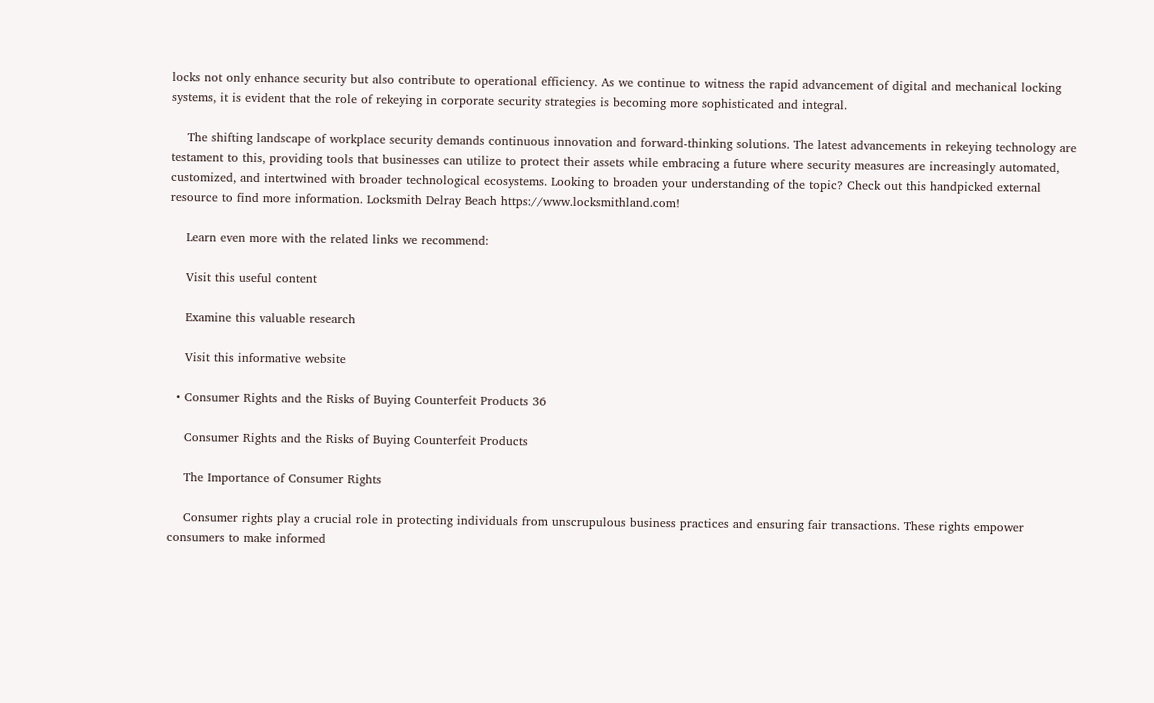locks not only enhance security but also contribute to operational efficiency. As we continue to witness the rapid advancement of digital and mechanical locking systems, it is evident that the role of rekeying in corporate security strategies is becoming more sophisticated and integral.

    The shifting landscape of workplace security demands continuous innovation and forward-thinking solutions. The latest advancements in rekeying technology are testament to this, providing tools that businesses can utilize to protect their assets while embracing a future where security measures are increasingly automated, customized, and intertwined with broader technological ecosystems. Looking to broaden your understanding of the topic? Check out this handpicked external resource to find more information. Locksmith Delray Beach https://www.locksmithland.com!

    Learn even more with the related links we recommend:

    Visit this useful content

    Examine this valuable research

    Visit this informative website

  • Consumer Rights and the Risks of Buying Counterfeit Products 36

    Consumer Rights and the Risks of Buying Counterfeit Products

    The Importance of Consumer Rights

    Consumer rights play a crucial role in protecting individuals from unscrupulous business practices and ensuring fair transactions. These rights empower consumers to make informed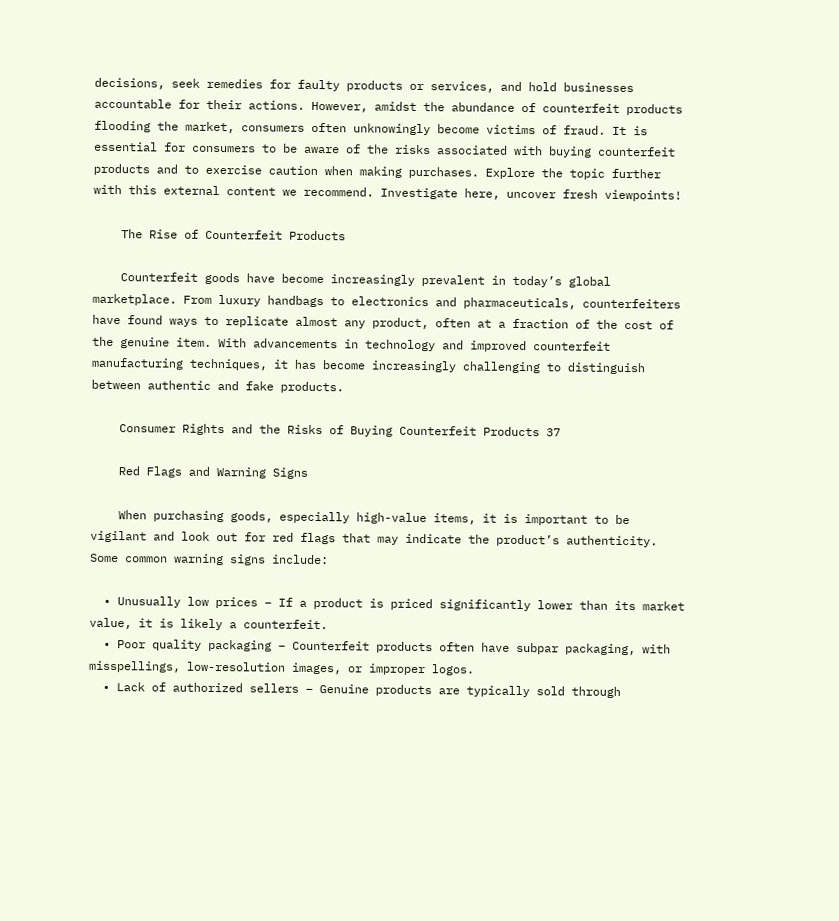decisions, seek remedies for faulty products or services, and hold businesses accountable for their actions. However, amidst the abundance of counterfeit products flooding the market, consumers often unknowingly become victims of fraud. It is essential for consumers to be aware of the risks associated with buying counterfeit products and to exercise caution when making purchases. Explore the topic further with this external content we recommend. Investigate here, uncover fresh viewpoints!

    The Rise of Counterfeit Products

    Counterfeit goods have become increasingly prevalent in today’s global marketplace. From luxury handbags to electronics and pharmaceuticals, counterfeiters have found ways to replicate almost any product, often at a fraction of the cost of the genuine item. With advancements in technology and improved counterfeit manufacturing techniques, it has become increasingly challenging to distinguish between authentic and fake products.

    Consumer Rights and the Risks of Buying Counterfeit Products 37

    Red Flags and Warning Signs

    When purchasing goods, especially high-value items, it is important to be vigilant and look out for red flags that may indicate the product’s authenticity. Some common warning signs include:

  • Unusually low prices – If a product is priced significantly lower than its market value, it is likely a counterfeit.
  • Poor quality packaging – Counterfeit products often have subpar packaging, with misspellings, low-resolution images, or improper logos.
  • Lack of authorized sellers – Genuine products are typically sold through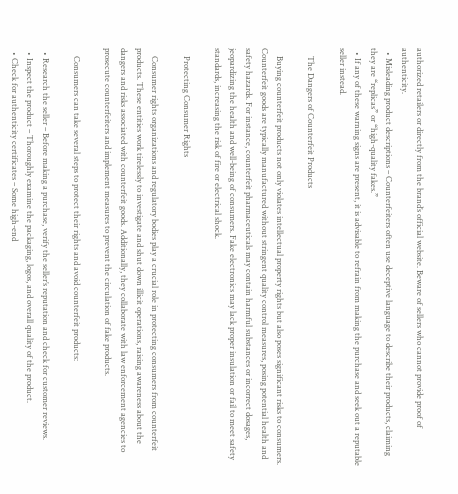authorized retailers or directly from the brand’s official website. Beware of sellers who cannot provide proof of authenticity.
  • Misleading product descriptions – Counterfeiters often use deceptive language to describe their products, claiming they are “replicas” or “high-quality fakes.”
  • If any of these warning signs are present, it is advisable to refrain from making the purchase and seek out a reputable seller instead.

    The Dangers of Counterfeit Products

    Buying counterfeit products not only violates intellectual property rights but also poses significant risks to consumers. Counterfeit goods are typically manufactured without stringent quality control measures, posing potential health and safety hazards. For instance, counterfeit pharmaceuticals may contain harmful substances or incorrect dosages, jeopardizing the health and well-being of consumers. Fake electronics may lack proper insulation or fail to meet safety standards, increasing the risk of fire or electrical shock.

    Protecting Consumer Rights

    Consumer rights organizations and regulatory bodies play a crucial role in protecting consumers from counterfeit products. These entities work tirelessly to investigate and shut down illicit operations, raising awareness about the dangers and risks associated with counterfeit goods. Additionally, they collaborate with law enforcement agencies to prosecute counterfeiters and implement measures to prevent the circulation of fake products.

    Consumers can take several steps to protect their rights and avoid counterfeit products:

  • Research the seller – Before making a purchase, verify the seller’s reputation and check for customer reviews.
  • Inspect the product – Thoroughly examine the packaging, logos, and overall quality of the product.
  • Check for authenticity certificates – Some high-end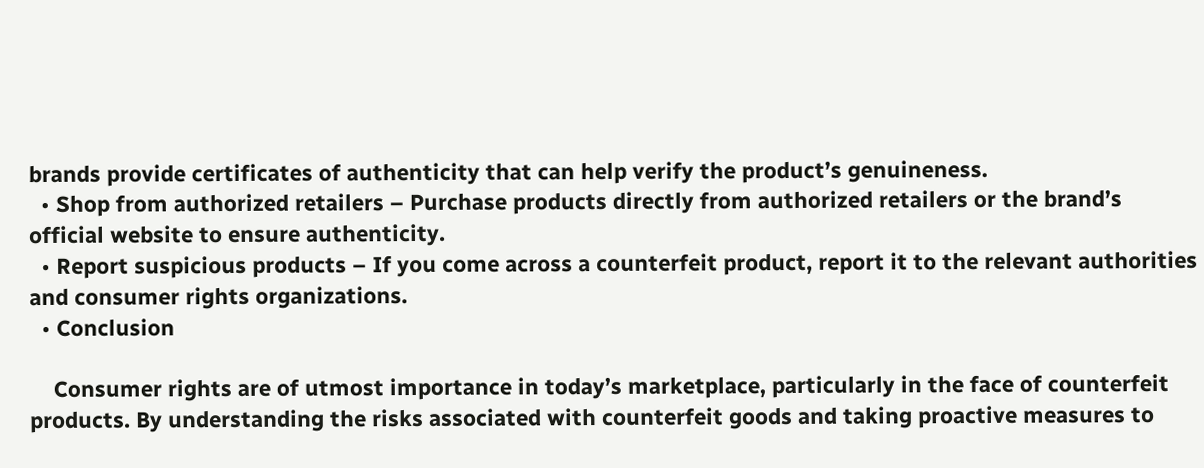brands provide certificates of authenticity that can help verify the product’s genuineness.
  • Shop from authorized retailers – Purchase products directly from authorized retailers or the brand’s official website to ensure authenticity.
  • Report suspicious products – If you come across a counterfeit product, report it to the relevant authorities and consumer rights organizations.
  • Conclusion

    Consumer rights are of utmost importance in today’s marketplace, particularly in the face of counterfeit products. By understanding the risks associated with counterfeit goods and taking proactive measures to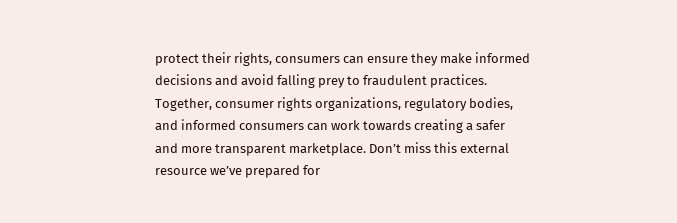protect their rights, consumers can ensure they make informed decisions and avoid falling prey to fraudulent practices. Together, consumer rights organizations, regulatory bodies, and informed consumers can work towards creating a safer and more transparent marketplace. Don’t miss this external resource we’ve prepared for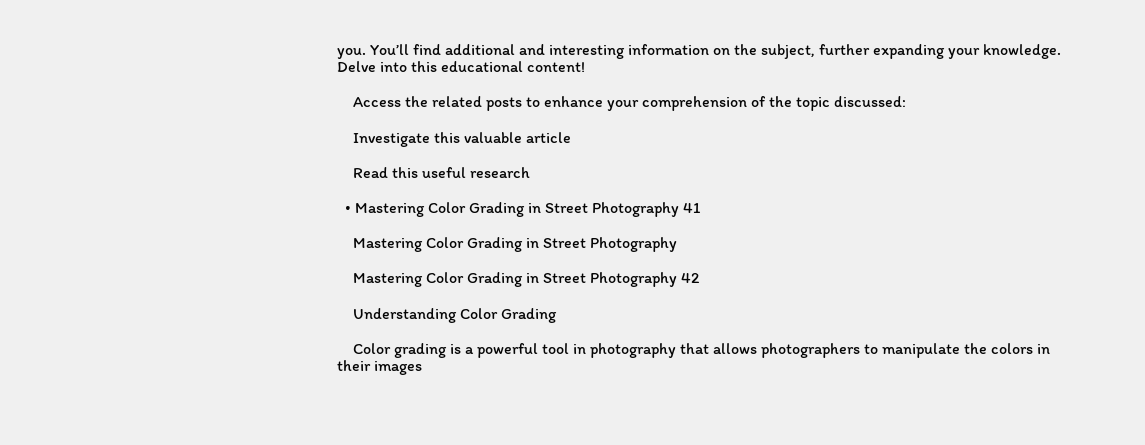you. You’ll find additional and interesting information on the subject, further expanding your knowledge. Delve into this educational content!

    Access the related posts to enhance your comprehension of the topic discussed:

    Investigate this valuable article

    Read this useful research

  • Mastering Color Grading in Street Photography 41

    Mastering Color Grading in Street Photography

    Mastering Color Grading in Street Photography 42

    Understanding Color Grading

    Color grading is a powerful tool in photography that allows photographers to manipulate the colors in their images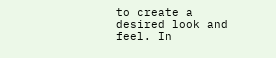to create a desired look and feel. In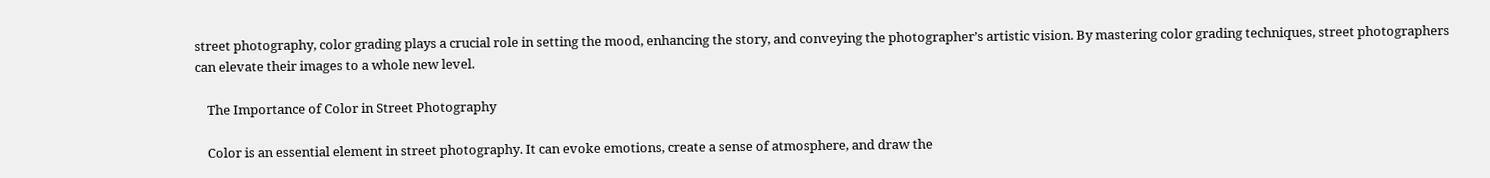street photography, color grading plays a crucial role in setting the mood, enhancing the story, and conveying the photographer’s artistic vision. By mastering color grading techniques, street photographers can elevate their images to a whole new level.

    The Importance of Color in Street Photography

    Color is an essential element in street photography. It can evoke emotions, create a sense of atmosphere, and draw the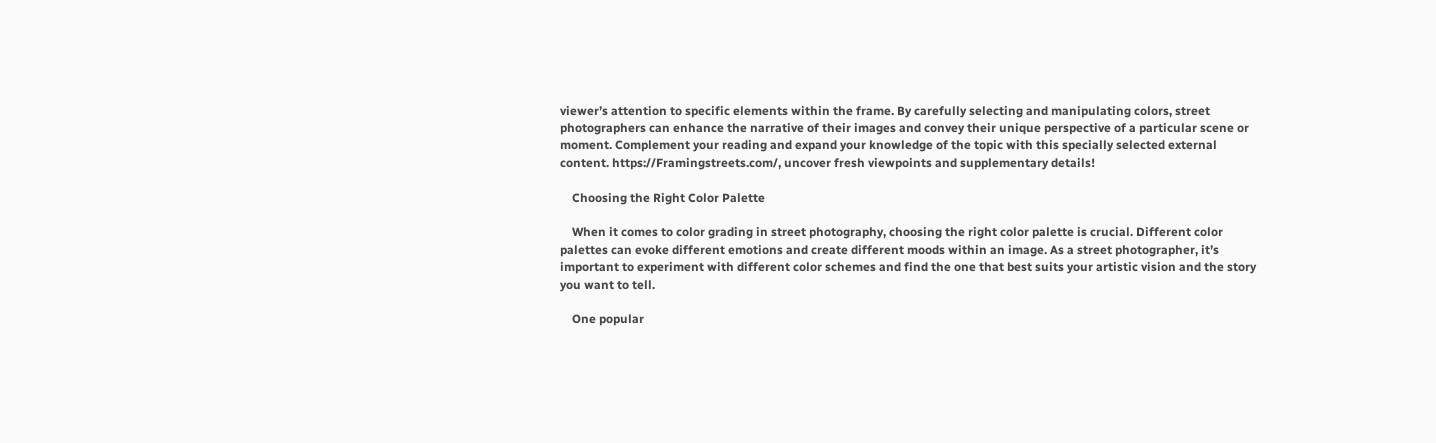viewer’s attention to specific elements within the frame. By carefully selecting and manipulating colors, street photographers can enhance the narrative of their images and convey their unique perspective of a particular scene or moment. Complement your reading and expand your knowledge of the topic with this specially selected external content. https://Framingstreets.com/, uncover fresh viewpoints and supplementary details!

    Choosing the Right Color Palette

    When it comes to color grading in street photography, choosing the right color palette is crucial. Different color palettes can evoke different emotions and create different moods within an image. As a street photographer, it’s important to experiment with different color schemes and find the one that best suits your artistic vision and the story you want to tell.

    One popular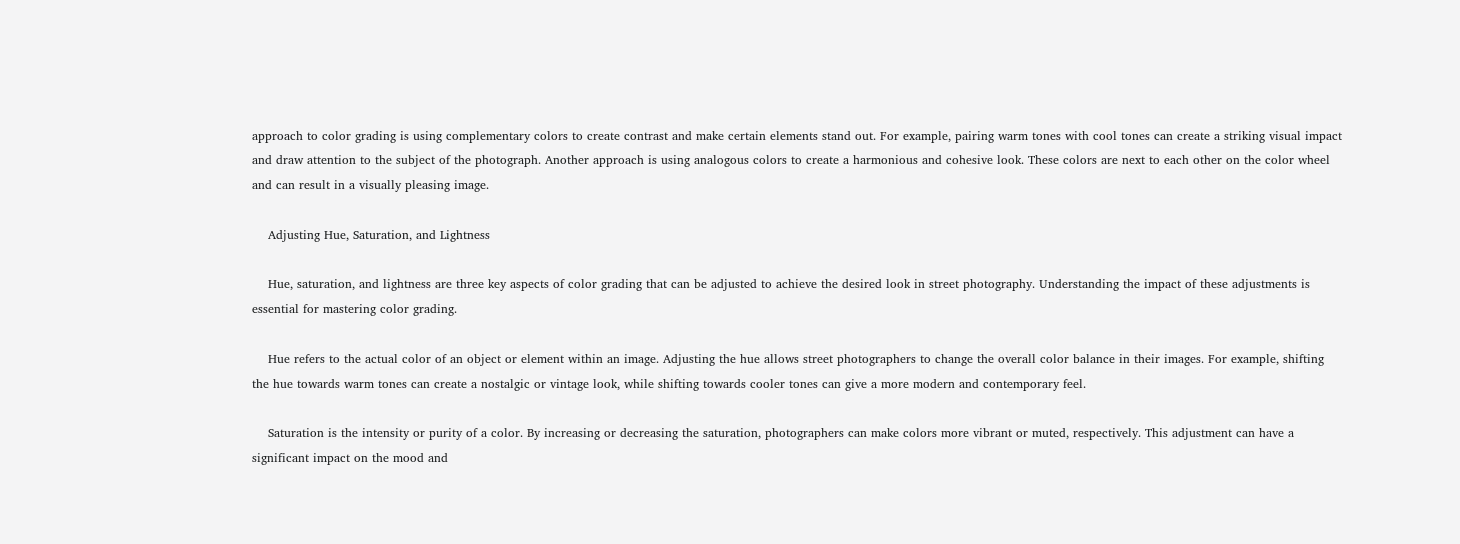approach to color grading is using complementary colors to create contrast and make certain elements stand out. For example, pairing warm tones with cool tones can create a striking visual impact and draw attention to the subject of the photograph. Another approach is using analogous colors to create a harmonious and cohesive look. These colors are next to each other on the color wheel and can result in a visually pleasing image.

    Adjusting Hue, Saturation, and Lightness

    Hue, saturation, and lightness are three key aspects of color grading that can be adjusted to achieve the desired look in street photography. Understanding the impact of these adjustments is essential for mastering color grading.

    Hue refers to the actual color of an object or element within an image. Adjusting the hue allows street photographers to change the overall color balance in their images. For example, shifting the hue towards warm tones can create a nostalgic or vintage look, while shifting towards cooler tones can give a more modern and contemporary feel.

    Saturation is the intensity or purity of a color. By increasing or decreasing the saturation, photographers can make colors more vibrant or muted, respectively. This adjustment can have a significant impact on the mood and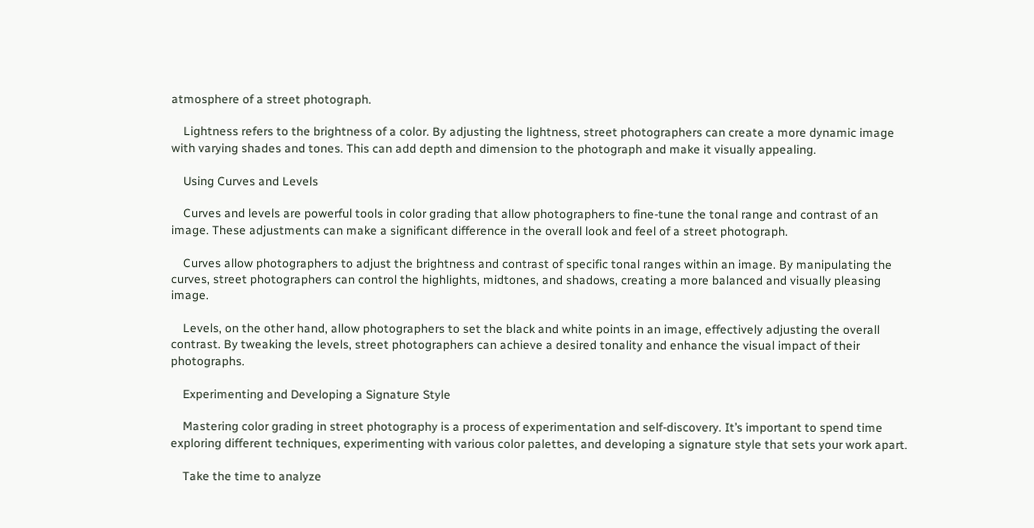atmosphere of a street photograph.

    Lightness refers to the brightness of a color. By adjusting the lightness, street photographers can create a more dynamic image with varying shades and tones. This can add depth and dimension to the photograph and make it visually appealing.

    Using Curves and Levels

    Curves and levels are powerful tools in color grading that allow photographers to fine-tune the tonal range and contrast of an image. These adjustments can make a significant difference in the overall look and feel of a street photograph.

    Curves allow photographers to adjust the brightness and contrast of specific tonal ranges within an image. By manipulating the curves, street photographers can control the highlights, midtones, and shadows, creating a more balanced and visually pleasing image.

    Levels, on the other hand, allow photographers to set the black and white points in an image, effectively adjusting the overall contrast. By tweaking the levels, street photographers can achieve a desired tonality and enhance the visual impact of their photographs.

    Experimenting and Developing a Signature Style

    Mastering color grading in street photography is a process of experimentation and self-discovery. It’s important to spend time exploring different techniques, experimenting with various color palettes, and developing a signature style that sets your work apart.

    Take the time to analyze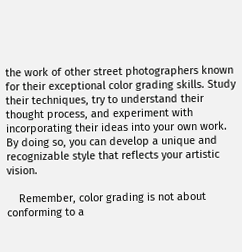the work of other street photographers known for their exceptional color grading skills. Study their techniques, try to understand their thought process, and experiment with incorporating their ideas into your own work. By doing so, you can develop a unique and recognizable style that reflects your artistic vision.

    Remember, color grading is not about conforming to a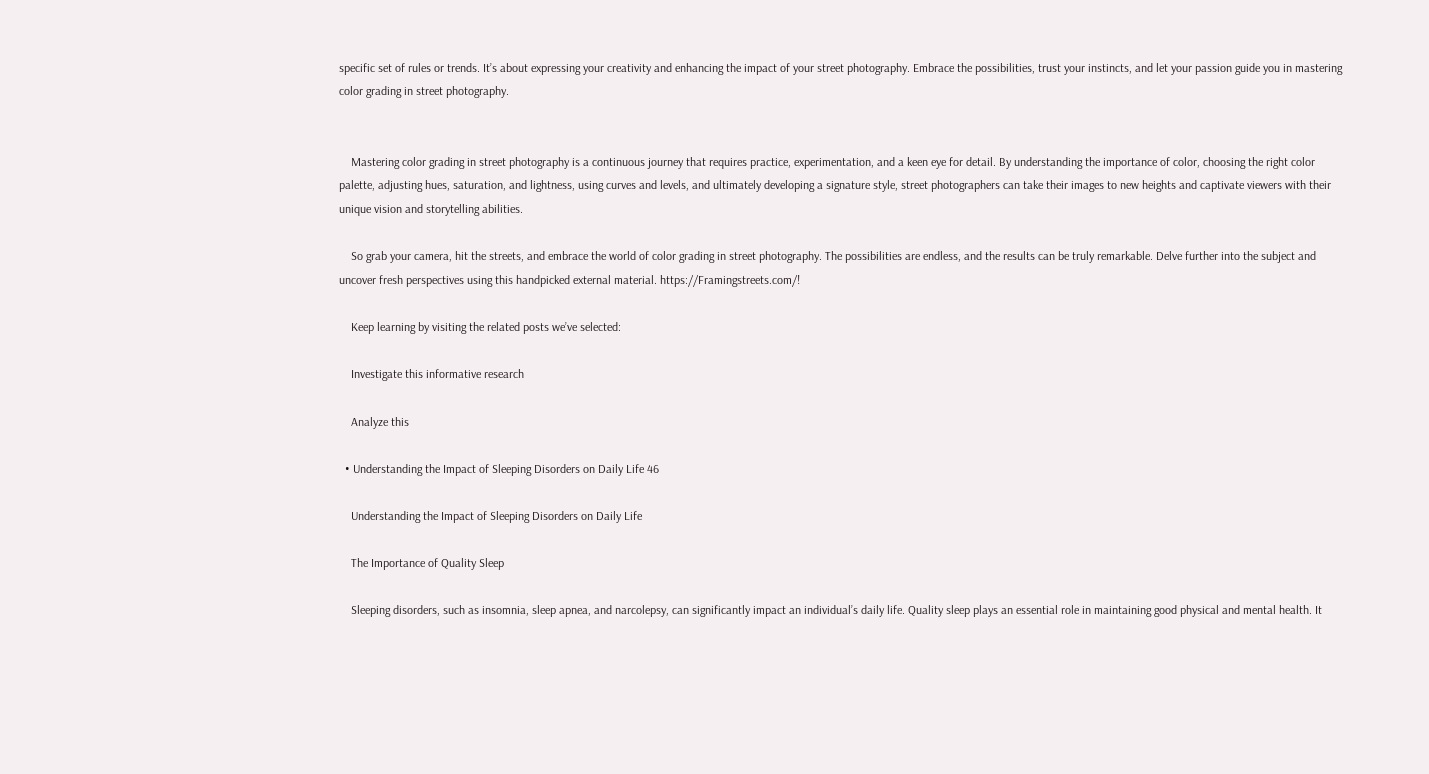specific set of rules or trends. It’s about expressing your creativity and enhancing the impact of your street photography. Embrace the possibilities, trust your instincts, and let your passion guide you in mastering color grading in street photography.


    Mastering color grading in street photography is a continuous journey that requires practice, experimentation, and a keen eye for detail. By understanding the importance of color, choosing the right color palette, adjusting hues, saturation, and lightness, using curves and levels, and ultimately developing a signature style, street photographers can take their images to new heights and captivate viewers with their unique vision and storytelling abilities.

    So grab your camera, hit the streets, and embrace the world of color grading in street photography. The possibilities are endless, and the results can be truly remarkable. Delve further into the subject and uncover fresh perspectives using this handpicked external material. https://Framingstreets.com/!

    Keep learning by visiting the related posts we’ve selected:

    Investigate this informative research

    Analyze this

  • Understanding the Impact of Sleeping Disorders on Daily Life 46

    Understanding the Impact of Sleeping Disorders on Daily Life

    The Importance of Quality Sleep

    Sleeping disorders, such as insomnia, sleep apnea, and narcolepsy, can significantly impact an individual’s daily life. Quality sleep plays an essential role in maintaining good physical and mental health. It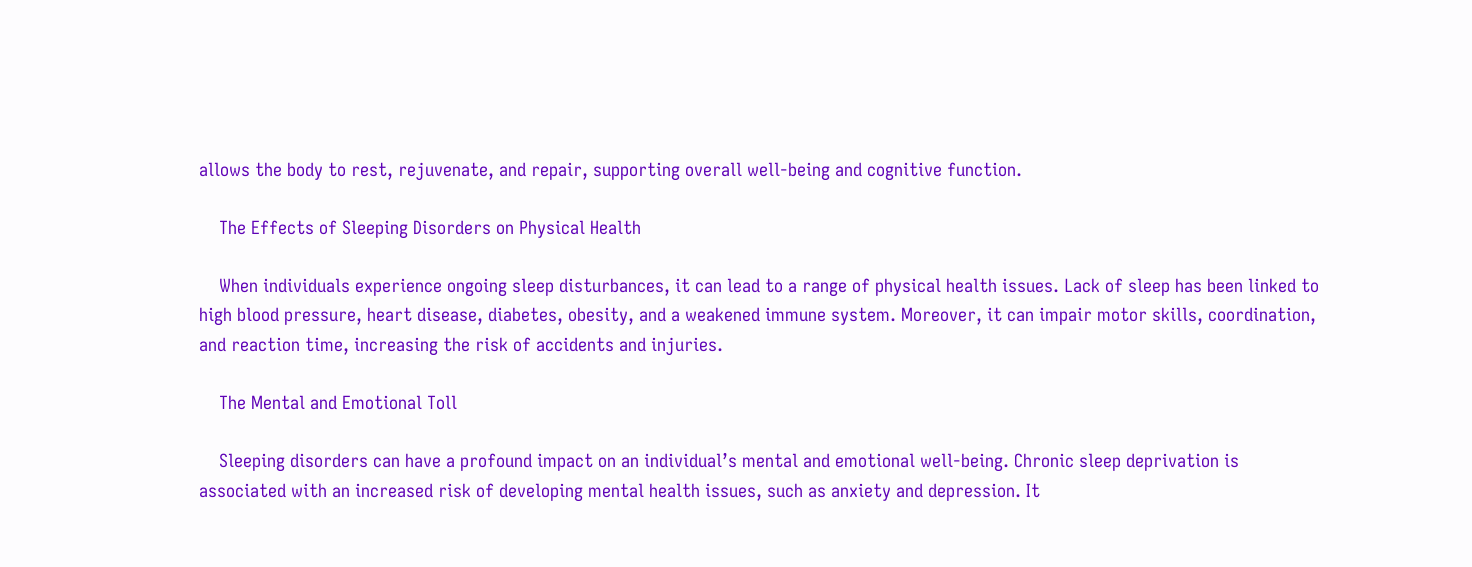allows the body to rest, rejuvenate, and repair, supporting overall well-being and cognitive function.

    The Effects of Sleeping Disorders on Physical Health

    When individuals experience ongoing sleep disturbances, it can lead to a range of physical health issues. Lack of sleep has been linked to high blood pressure, heart disease, diabetes, obesity, and a weakened immune system. Moreover, it can impair motor skills, coordination, and reaction time, increasing the risk of accidents and injuries.

    The Mental and Emotional Toll

    Sleeping disorders can have a profound impact on an individual’s mental and emotional well-being. Chronic sleep deprivation is associated with an increased risk of developing mental health issues, such as anxiety and depression. It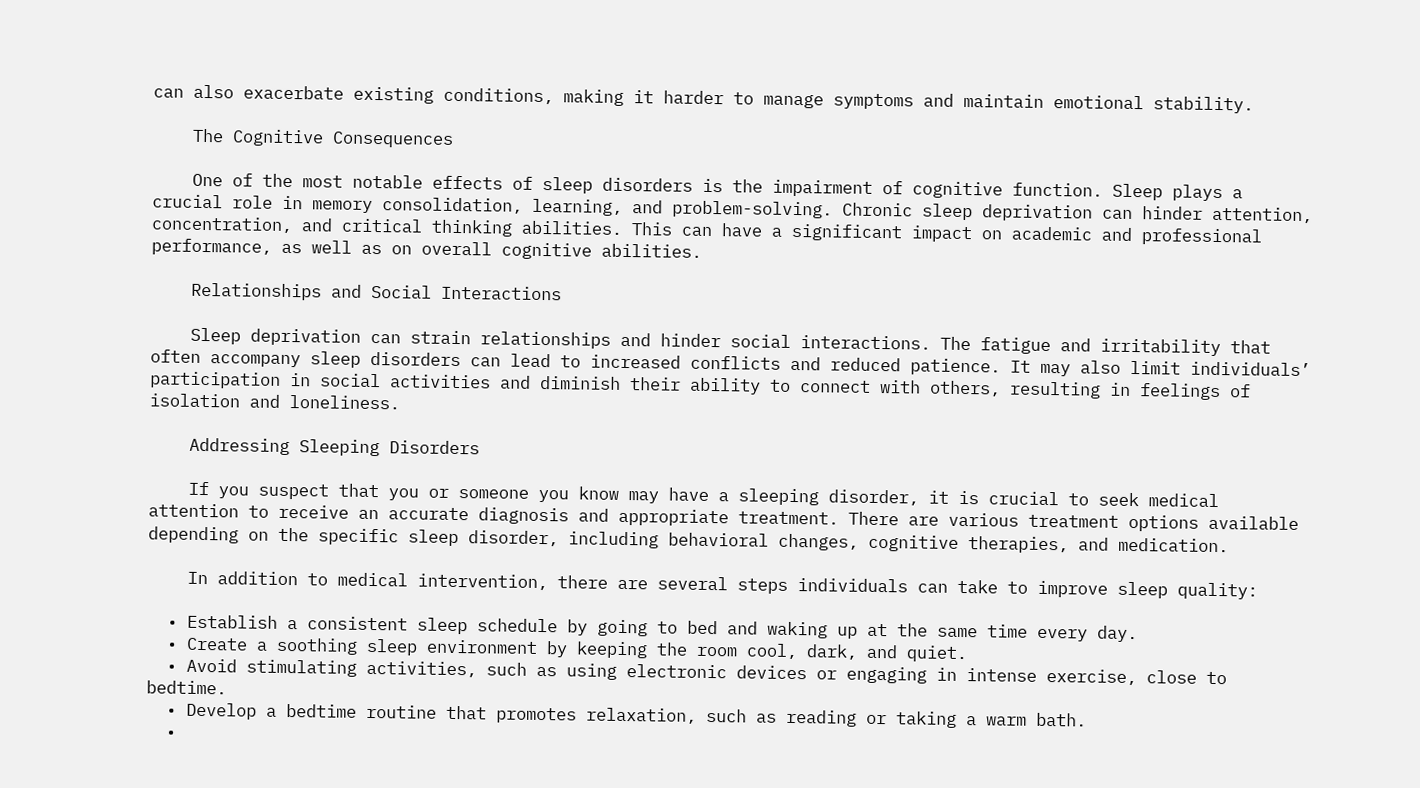can also exacerbate existing conditions, making it harder to manage symptoms and maintain emotional stability.

    The Cognitive Consequences

    One of the most notable effects of sleep disorders is the impairment of cognitive function. Sleep plays a crucial role in memory consolidation, learning, and problem-solving. Chronic sleep deprivation can hinder attention, concentration, and critical thinking abilities. This can have a significant impact on academic and professional performance, as well as on overall cognitive abilities.

    Relationships and Social Interactions

    Sleep deprivation can strain relationships and hinder social interactions. The fatigue and irritability that often accompany sleep disorders can lead to increased conflicts and reduced patience. It may also limit individuals’ participation in social activities and diminish their ability to connect with others, resulting in feelings of isolation and loneliness.

    Addressing Sleeping Disorders

    If you suspect that you or someone you know may have a sleeping disorder, it is crucial to seek medical attention to receive an accurate diagnosis and appropriate treatment. There are various treatment options available depending on the specific sleep disorder, including behavioral changes, cognitive therapies, and medication.

    In addition to medical intervention, there are several steps individuals can take to improve sleep quality:

  • Establish a consistent sleep schedule by going to bed and waking up at the same time every day.
  • Create a soothing sleep environment by keeping the room cool, dark, and quiet.
  • Avoid stimulating activities, such as using electronic devices or engaging in intense exercise, close to bedtime.
  • Develop a bedtime routine that promotes relaxation, such as reading or taking a warm bath.
  •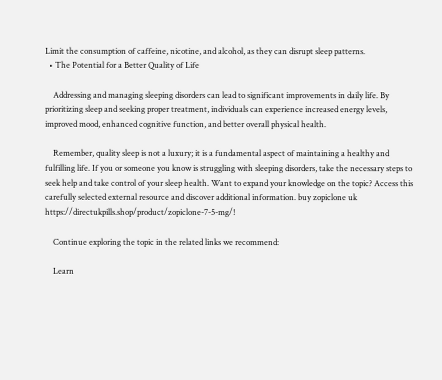Limit the consumption of caffeine, nicotine, and alcohol, as they can disrupt sleep patterns.
  • The Potential for a Better Quality of Life

    Addressing and managing sleeping disorders can lead to significant improvements in daily life. By prioritizing sleep and seeking proper treatment, individuals can experience increased energy levels, improved mood, enhanced cognitive function, and better overall physical health.

    Remember, quality sleep is not a luxury; it is a fundamental aspect of maintaining a healthy and fulfilling life. If you or someone you know is struggling with sleeping disorders, take the necessary steps to seek help and take control of your sleep health. Want to expand your knowledge on the topic? Access this carefully selected external resource and discover additional information. buy zopiclone uk https://directukpills.shop/product/zopiclone-7-5-mg/!

    Continue exploring the topic in the related links we recommend:

    Learn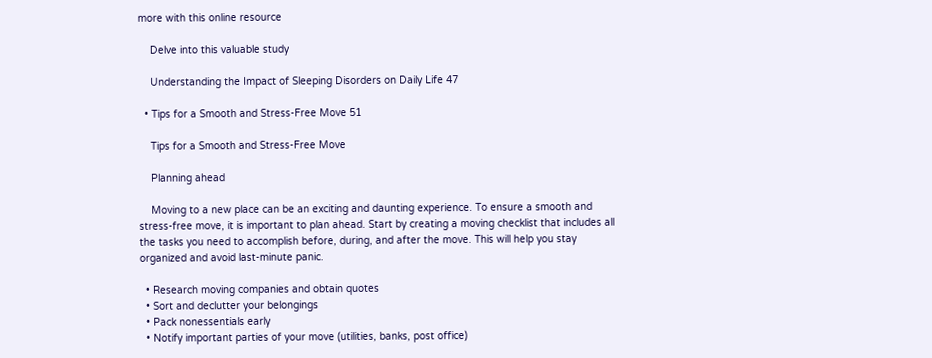more with this online resource

    Delve into this valuable study

    Understanding the Impact of Sleeping Disorders on Daily Life 47

  • Tips for a Smooth and Stress-Free Move 51

    Tips for a Smooth and Stress-Free Move

    Planning ahead

    Moving to a new place can be an exciting and daunting experience. To ensure a smooth and stress-free move, it is important to plan ahead. Start by creating a moving checklist that includes all the tasks you need to accomplish before, during, and after the move. This will help you stay organized and avoid last-minute panic.

  • Research moving companies and obtain quotes
  • Sort and declutter your belongings
  • Pack nonessentials early
  • Notify important parties of your move (utilities, banks, post office)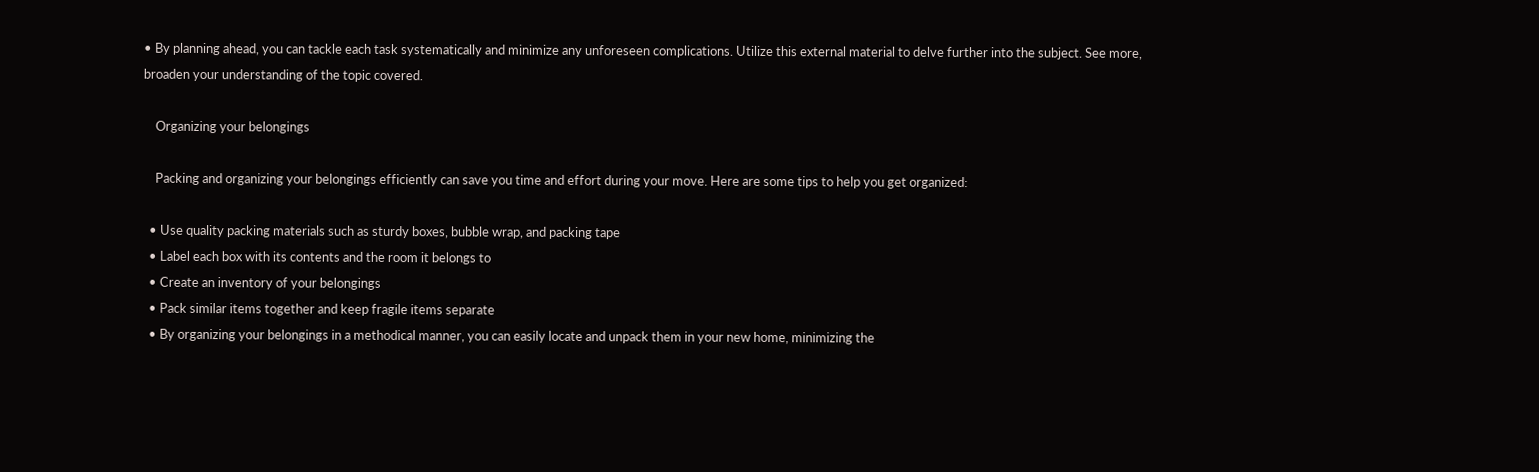• By planning ahead, you can tackle each task systematically and minimize any unforeseen complications. Utilize this external material to delve further into the subject. See more, broaden your understanding of the topic covered.

    Organizing your belongings

    Packing and organizing your belongings efficiently can save you time and effort during your move. Here are some tips to help you get organized:

  • Use quality packing materials such as sturdy boxes, bubble wrap, and packing tape
  • Label each box with its contents and the room it belongs to
  • Create an inventory of your belongings
  • Pack similar items together and keep fragile items separate
  • By organizing your belongings in a methodical manner, you can easily locate and unpack them in your new home, minimizing the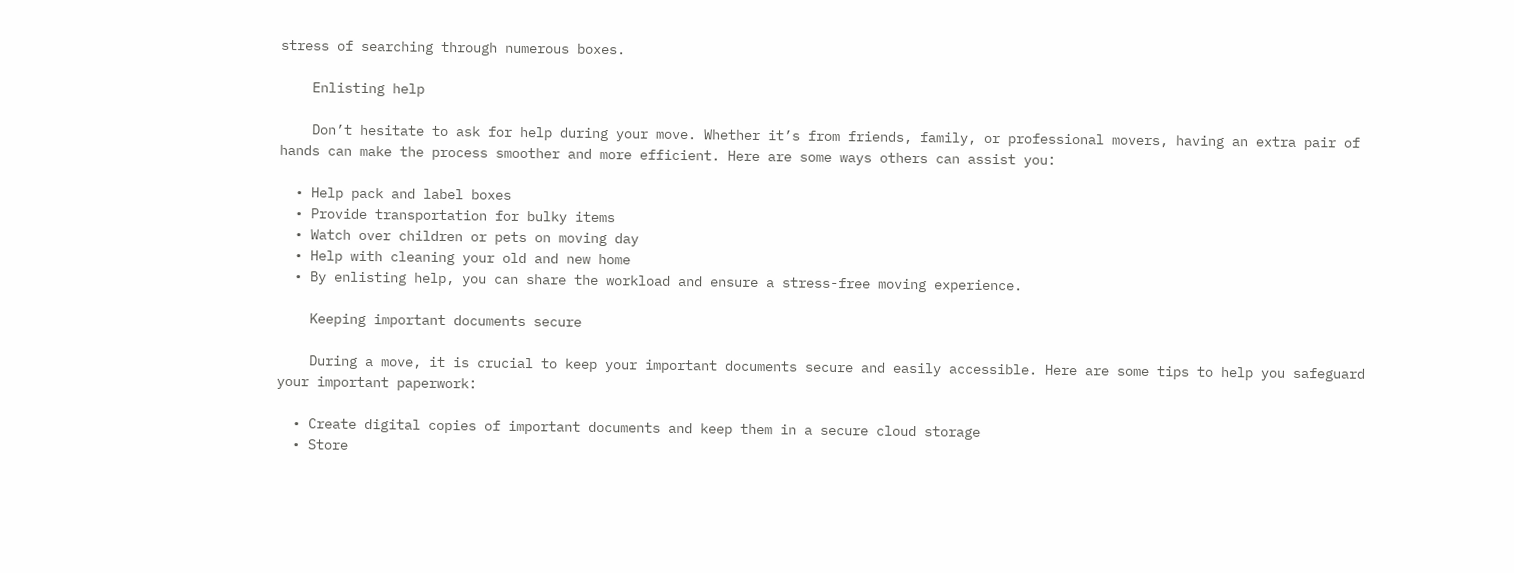stress of searching through numerous boxes.

    Enlisting help

    Don’t hesitate to ask for help during your move. Whether it’s from friends, family, or professional movers, having an extra pair of hands can make the process smoother and more efficient. Here are some ways others can assist you:

  • Help pack and label boxes
  • Provide transportation for bulky items
  • Watch over children or pets on moving day
  • Help with cleaning your old and new home
  • By enlisting help, you can share the workload and ensure a stress-free moving experience.

    Keeping important documents secure

    During a move, it is crucial to keep your important documents secure and easily accessible. Here are some tips to help you safeguard your important paperwork:

  • Create digital copies of important documents and keep them in a secure cloud storage
  • Store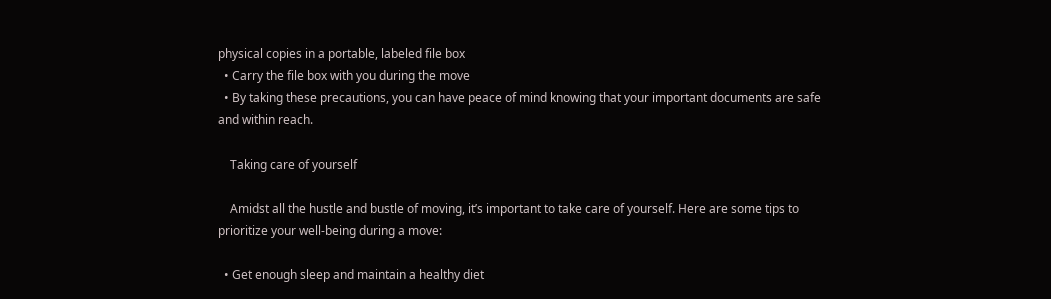physical copies in a portable, labeled file box
  • Carry the file box with you during the move
  • By taking these precautions, you can have peace of mind knowing that your important documents are safe and within reach.

    Taking care of yourself

    Amidst all the hustle and bustle of moving, it’s important to take care of yourself. Here are some tips to prioritize your well-being during a move:

  • Get enough sleep and maintain a healthy diet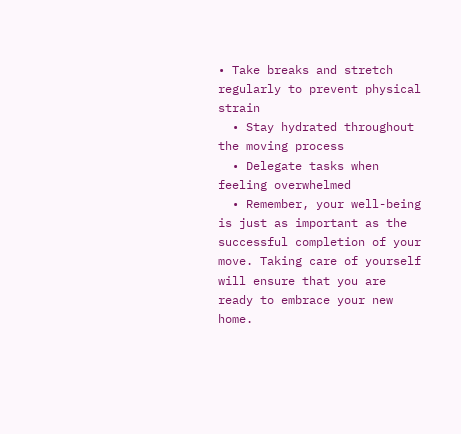• Take breaks and stretch regularly to prevent physical strain
  • Stay hydrated throughout the moving process
  • Delegate tasks when feeling overwhelmed
  • Remember, your well-being is just as important as the successful completion of your move. Taking care of yourself will ensure that you are ready to embrace your new home.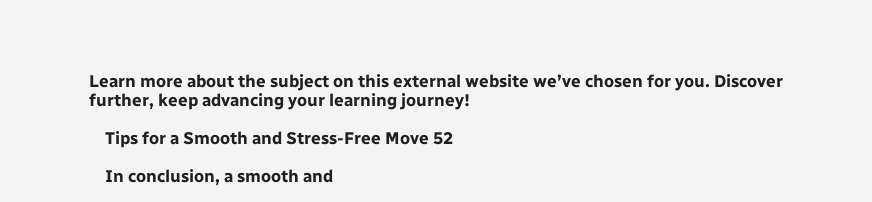Learn more about the subject on this external website we’ve chosen for you. Discover further, keep advancing your learning journey!

    Tips for a Smooth and Stress-Free Move 52

    In conclusion, a smooth and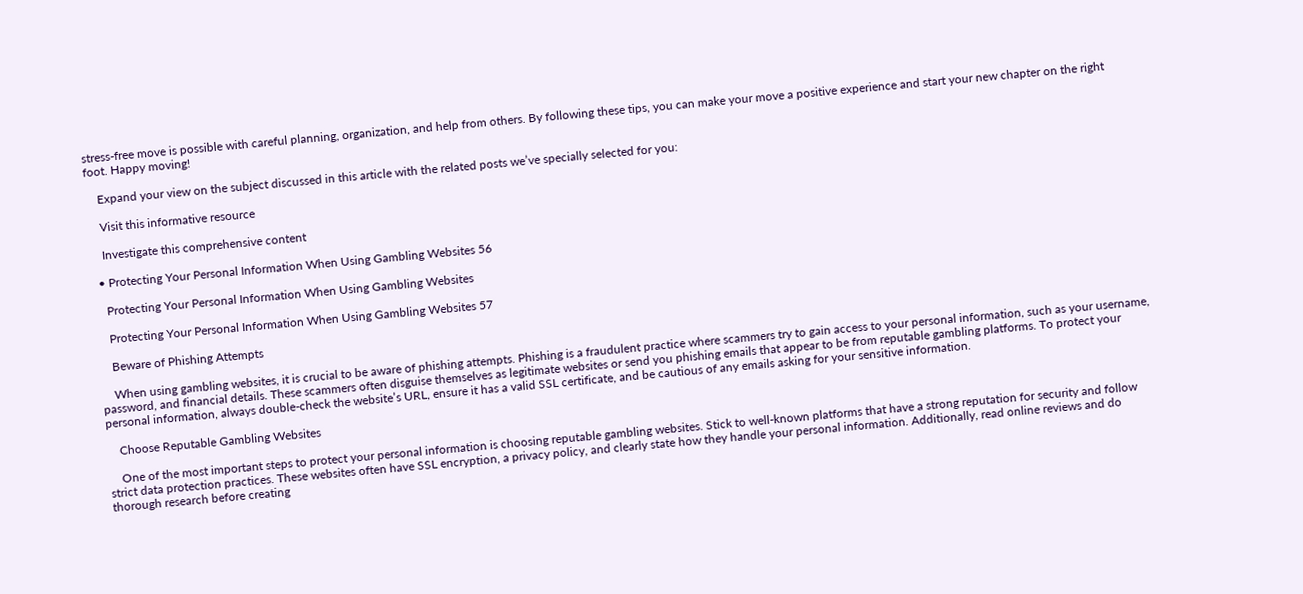stress-free move is possible with careful planning, organization, and help from others. By following these tips, you can make your move a positive experience and start your new chapter on the right foot. Happy moving!

    Expand your view on the subject discussed in this article with the related posts we’ve specially selected for you:

    Visit this informative resource

    Investigate this comprehensive content

  • Protecting Your Personal Information When Using Gambling Websites 56

    Protecting Your Personal Information When Using Gambling Websites

    Protecting Your Personal Information When Using Gambling Websites 57

    Beware of Phishing Attempts

    When using gambling websites, it is crucial to be aware of phishing attempts. Phishing is a fraudulent practice where scammers try to gain access to your personal information, such as your username, password, and financial details. These scammers often disguise themselves as legitimate websites or send you phishing emails that appear to be from reputable gambling platforms. To protect your personal information, always double-check the website’s URL, ensure it has a valid SSL certificate, and be cautious of any emails asking for your sensitive information.

    Choose Reputable Gambling Websites

    One of the most important steps to protect your personal information is choosing reputable gambling websites. Stick to well-known platforms that have a strong reputation for security and follow strict data protection practices. These websites often have SSL encryption, a privacy policy, and clearly state how they handle your personal information. Additionally, read online reviews and do thorough research before creating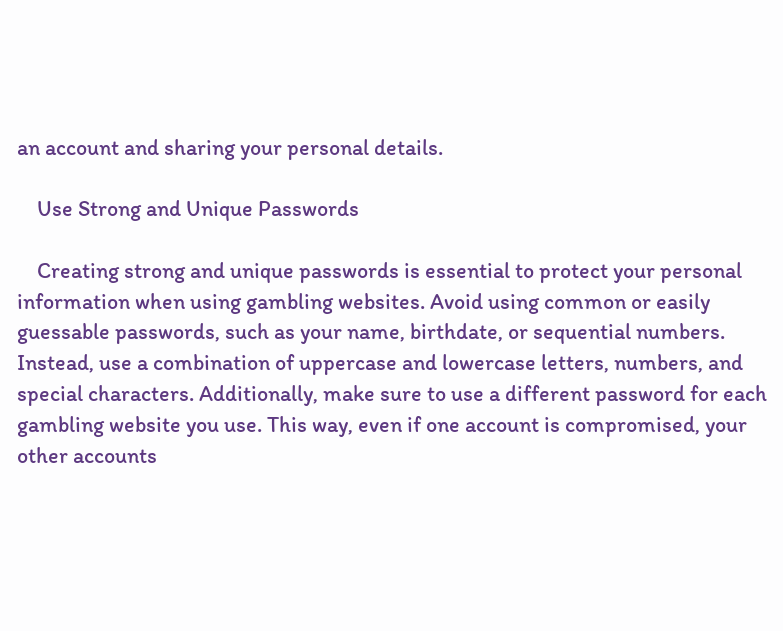an account and sharing your personal details.

    Use Strong and Unique Passwords

    Creating strong and unique passwords is essential to protect your personal information when using gambling websites. Avoid using common or easily guessable passwords, such as your name, birthdate, or sequential numbers. Instead, use a combination of uppercase and lowercase letters, numbers, and special characters. Additionally, make sure to use a different password for each gambling website you use. This way, even if one account is compromised, your other accounts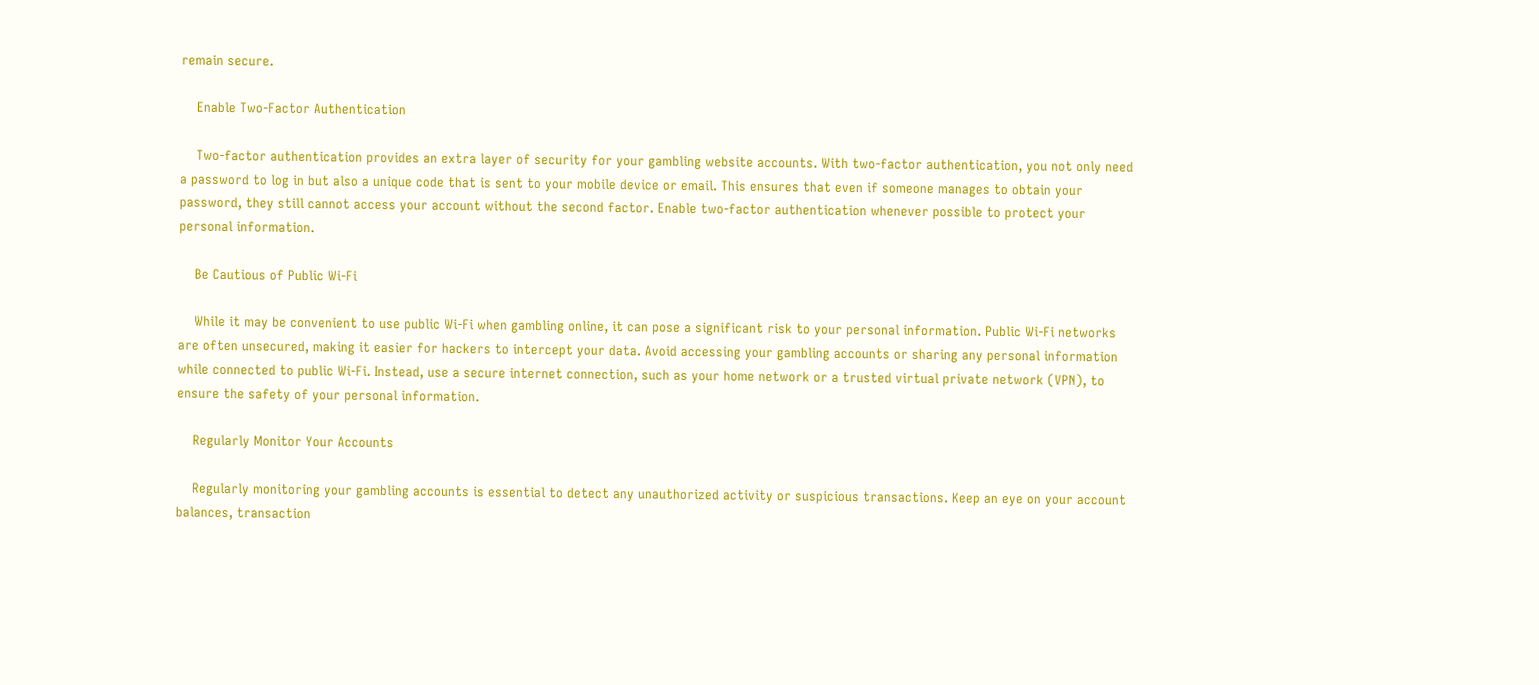remain secure.

    Enable Two-Factor Authentication

    Two-factor authentication provides an extra layer of security for your gambling website accounts. With two-factor authentication, you not only need a password to log in but also a unique code that is sent to your mobile device or email. This ensures that even if someone manages to obtain your password, they still cannot access your account without the second factor. Enable two-factor authentication whenever possible to protect your personal information.

    Be Cautious of Public Wi-Fi

    While it may be convenient to use public Wi-Fi when gambling online, it can pose a significant risk to your personal information. Public Wi-Fi networks are often unsecured, making it easier for hackers to intercept your data. Avoid accessing your gambling accounts or sharing any personal information while connected to public Wi-Fi. Instead, use a secure internet connection, such as your home network or a trusted virtual private network (VPN), to ensure the safety of your personal information.

    Regularly Monitor Your Accounts

    Regularly monitoring your gambling accounts is essential to detect any unauthorized activity or suspicious transactions. Keep an eye on your account balances, transaction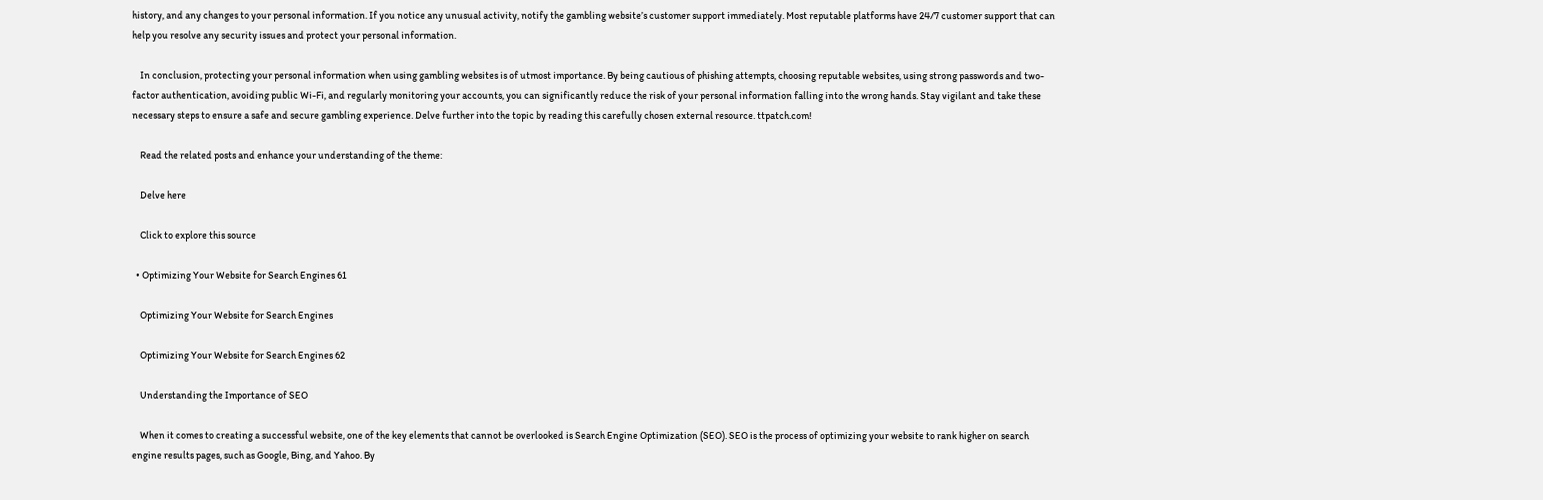history, and any changes to your personal information. If you notice any unusual activity, notify the gambling website’s customer support immediately. Most reputable platforms have 24/7 customer support that can help you resolve any security issues and protect your personal information.

    In conclusion, protecting your personal information when using gambling websites is of utmost importance. By being cautious of phishing attempts, choosing reputable websites, using strong passwords and two-factor authentication, avoiding public Wi-Fi, and regularly monitoring your accounts, you can significantly reduce the risk of your personal information falling into the wrong hands. Stay vigilant and take these necessary steps to ensure a safe and secure gambling experience. Delve further into the topic by reading this carefully chosen external resource. ttpatch.com!

    Read the related posts and enhance your understanding of the theme:

    Delve here

    Click to explore this source

  • Optimizing Your Website for Search Engines 61

    Optimizing Your Website for Search Engines

    Optimizing Your Website for Search Engines 62

    Understanding the Importance of SEO

    When it comes to creating a successful website, one of the key elements that cannot be overlooked is Search Engine Optimization (SEO). SEO is the process of optimizing your website to rank higher on search engine results pages, such as Google, Bing, and Yahoo. By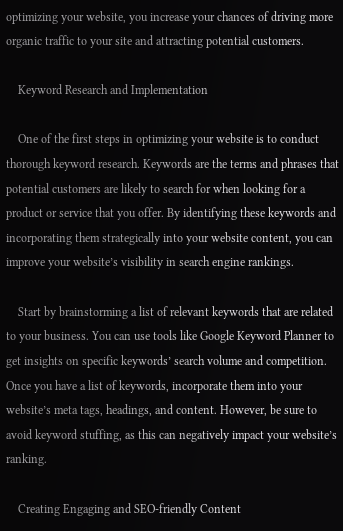optimizing your website, you increase your chances of driving more organic traffic to your site and attracting potential customers.

    Keyword Research and Implementation

    One of the first steps in optimizing your website is to conduct thorough keyword research. Keywords are the terms and phrases that potential customers are likely to search for when looking for a product or service that you offer. By identifying these keywords and incorporating them strategically into your website content, you can improve your website’s visibility in search engine rankings.

    Start by brainstorming a list of relevant keywords that are related to your business. You can use tools like Google Keyword Planner to get insights on specific keywords’ search volume and competition. Once you have a list of keywords, incorporate them into your website’s meta tags, headings, and content. However, be sure to avoid keyword stuffing, as this can negatively impact your website’s ranking.

    Creating Engaging and SEO-friendly Content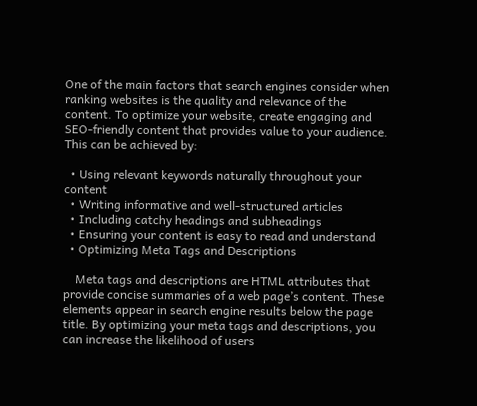One of the main factors that search engines consider when ranking websites is the quality and relevance of the content. To optimize your website, create engaging and SEO-friendly content that provides value to your audience. This can be achieved by:

  • Using relevant keywords naturally throughout your content
  • Writing informative and well-structured articles
  • Including catchy headings and subheadings
  • Ensuring your content is easy to read and understand
  • Optimizing Meta Tags and Descriptions

    Meta tags and descriptions are HTML attributes that provide concise summaries of a web page’s content. These elements appear in search engine results below the page title. By optimizing your meta tags and descriptions, you can increase the likelihood of users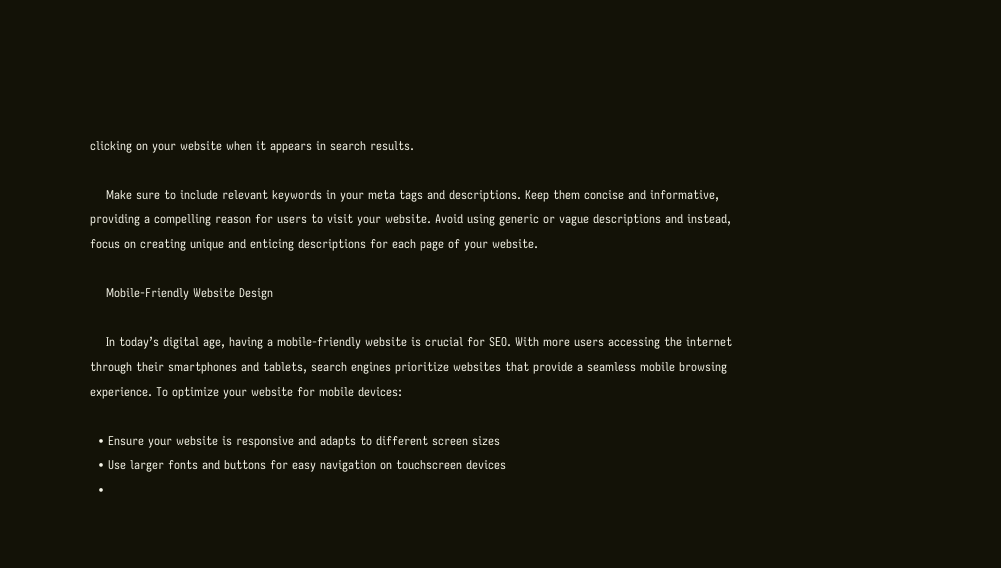clicking on your website when it appears in search results.

    Make sure to include relevant keywords in your meta tags and descriptions. Keep them concise and informative, providing a compelling reason for users to visit your website. Avoid using generic or vague descriptions and instead, focus on creating unique and enticing descriptions for each page of your website.

    Mobile-Friendly Website Design

    In today’s digital age, having a mobile-friendly website is crucial for SEO. With more users accessing the internet through their smartphones and tablets, search engines prioritize websites that provide a seamless mobile browsing experience. To optimize your website for mobile devices:

  • Ensure your website is responsive and adapts to different screen sizes
  • Use larger fonts and buttons for easy navigation on touchscreen devices
  •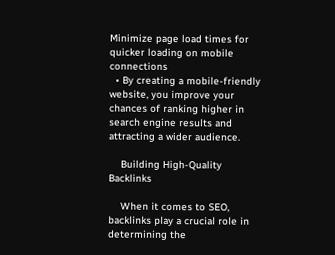Minimize page load times for quicker loading on mobile connections
  • By creating a mobile-friendly website, you improve your chances of ranking higher in search engine results and attracting a wider audience.

    Building High-Quality Backlinks

    When it comes to SEO, backlinks play a crucial role in determining the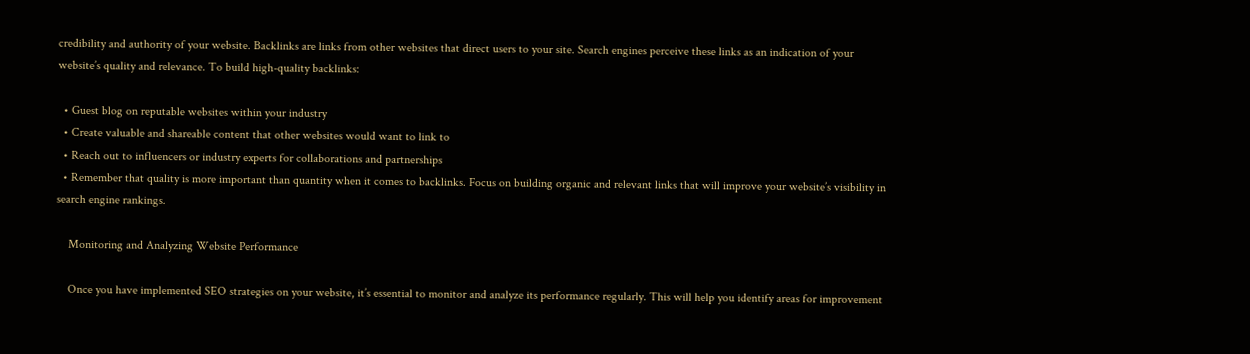credibility and authority of your website. Backlinks are links from other websites that direct users to your site. Search engines perceive these links as an indication of your website’s quality and relevance. To build high-quality backlinks:

  • Guest blog on reputable websites within your industry
  • Create valuable and shareable content that other websites would want to link to
  • Reach out to influencers or industry experts for collaborations and partnerships
  • Remember that quality is more important than quantity when it comes to backlinks. Focus on building organic and relevant links that will improve your website’s visibility in search engine rankings.

    Monitoring and Analyzing Website Performance

    Once you have implemented SEO strategies on your website, it’s essential to monitor and analyze its performance regularly. This will help you identify areas for improvement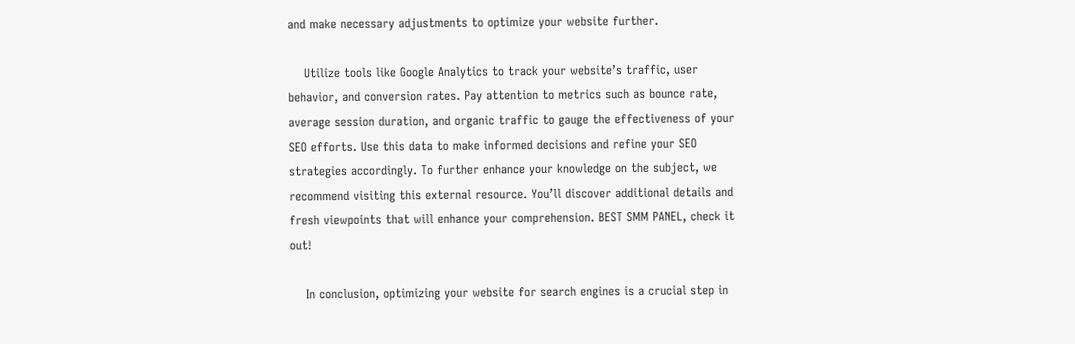and make necessary adjustments to optimize your website further.

    Utilize tools like Google Analytics to track your website’s traffic, user behavior, and conversion rates. Pay attention to metrics such as bounce rate, average session duration, and organic traffic to gauge the effectiveness of your SEO efforts. Use this data to make informed decisions and refine your SEO strategies accordingly. To further enhance your knowledge on the subject, we recommend visiting this external resource. You’ll discover additional details and fresh viewpoints that will enhance your comprehension. BEST SMM PANEL, check it out!

    In conclusion, optimizing your website for search engines is a crucial step in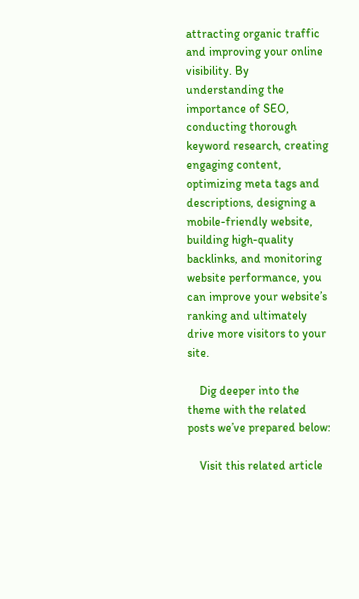attracting organic traffic and improving your online visibility. By understanding the importance of SEO, conducting thorough keyword research, creating engaging content, optimizing meta tags and descriptions, designing a mobile-friendly website, building high-quality backlinks, and monitoring website performance, you can improve your website’s ranking and ultimately drive more visitors to your site.

    Dig deeper into the theme with the related posts we’ve prepared below:

    Visit this related article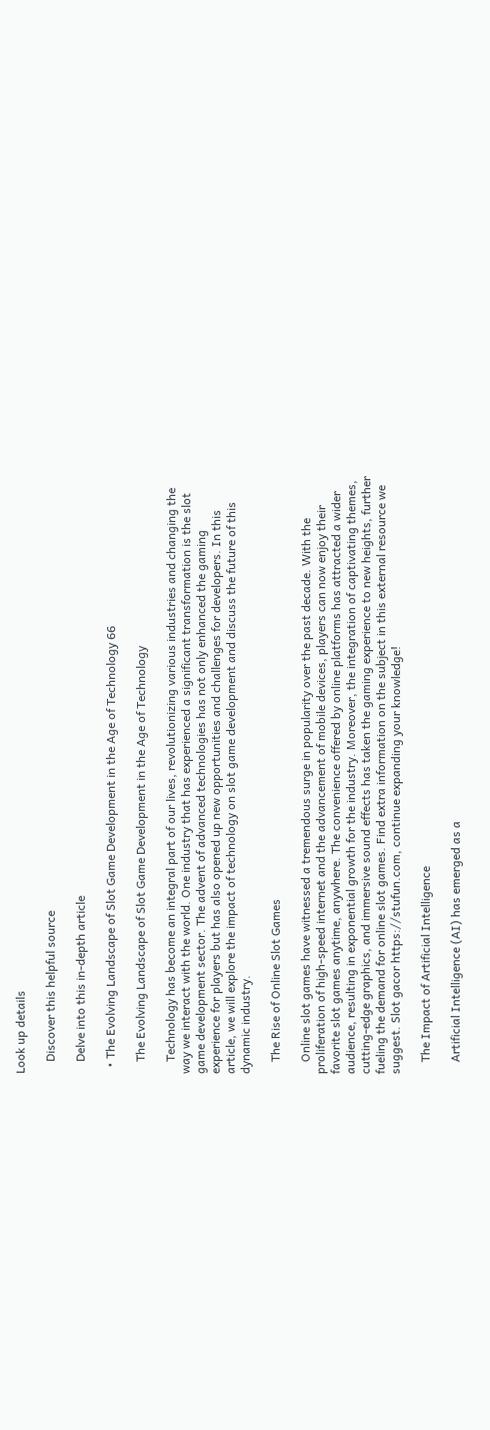Look up details

    Discover this helpful source

    Delve into this in-depth article

  • The Evolving Landscape of Slot Game Development in the Age of Technology 66

    The Evolving Landscape of Slot Game Development in the Age of Technology

    Technology has become an integral part of our lives, revolutionizing various industries and changing the way we interact with the world. One industry that has experienced a significant transformation is the slot game development sector. The advent of advanced technologies has not only enhanced the gaming experience for players but has also opened up new opportunities and challenges for developers. In this article, we will explore the impact of technology on slot game development and discuss the future of this dynamic industry.

    The Rise of Online Slot Games

    Online slot games have witnessed a tremendous surge in popularity over the past decade. With the proliferation of high-speed internet and the advancement of mobile devices, players can now enjoy their favorite slot games anytime, anywhere. The convenience offered by online platforms has attracted a wider audience, resulting in exponential growth for the industry. Moreover, the integration of captivating themes, cutting-edge graphics, and immersive sound effects has taken the gaming experience to new heights, further fueling the demand for online slot games. Find extra information on the subject in this external resource we suggest. Slot gacor https://stufun.com, continue expanding your knowledge!

    The Impact of Artificial Intelligence

    Artificial Intelligence (AI) has emerged as a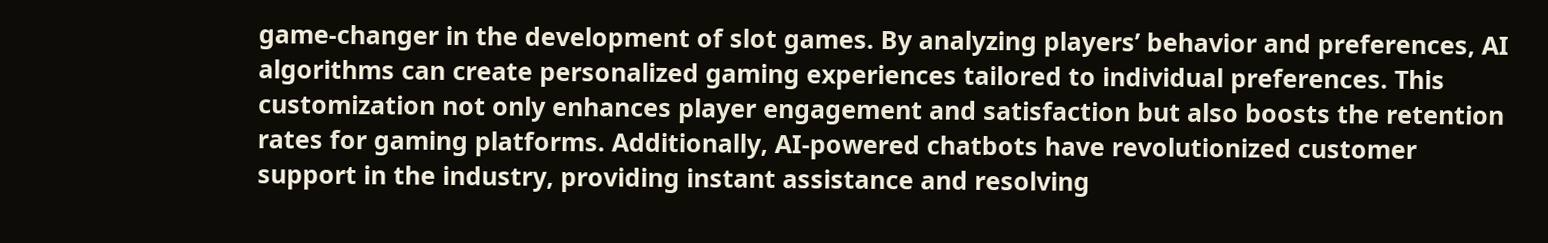game-changer in the development of slot games. By analyzing players’ behavior and preferences, AI algorithms can create personalized gaming experiences tailored to individual preferences. This customization not only enhances player engagement and satisfaction but also boosts the retention rates for gaming platforms. Additionally, AI-powered chatbots have revolutionized customer support in the industry, providing instant assistance and resolving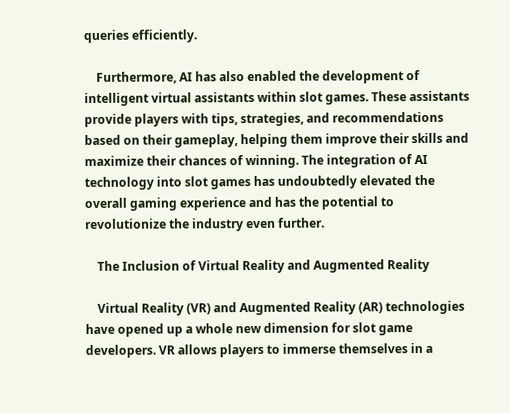queries efficiently.

    Furthermore, AI has also enabled the development of intelligent virtual assistants within slot games. These assistants provide players with tips, strategies, and recommendations based on their gameplay, helping them improve their skills and maximize their chances of winning. The integration of AI technology into slot games has undoubtedly elevated the overall gaming experience and has the potential to revolutionize the industry even further.

    The Inclusion of Virtual Reality and Augmented Reality

    Virtual Reality (VR) and Augmented Reality (AR) technologies have opened up a whole new dimension for slot game developers. VR allows players to immerse themselves in a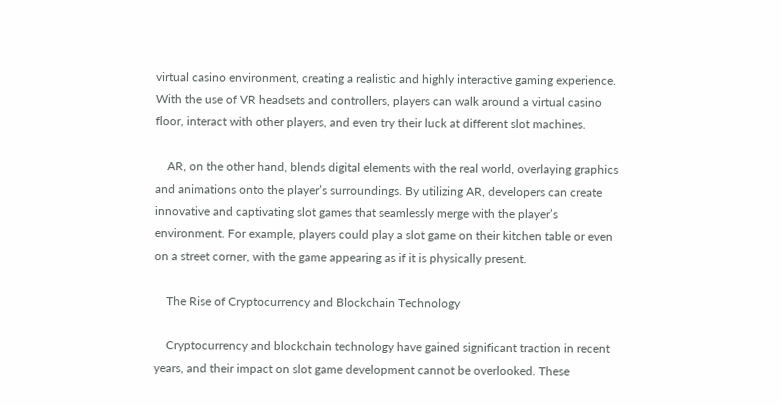virtual casino environment, creating a realistic and highly interactive gaming experience. With the use of VR headsets and controllers, players can walk around a virtual casino floor, interact with other players, and even try their luck at different slot machines.

    AR, on the other hand, blends digital elements with the real world, overlaying graphics and animations onto the player’s surroundings. By utilizing AR, developers can create innovative and captivating slot games that seamlessly merge with the player’s environment. For example, players could play a slot game on their kitchen table or even on a street corner, with the game appearing as if it is physically present.

    The Rise of Cryptocurrency and Blockchain Technology

    Cryptocurrency and blockchain technology have gained significant traction in recent years, and their impact on slot game development cannot be overlooked. These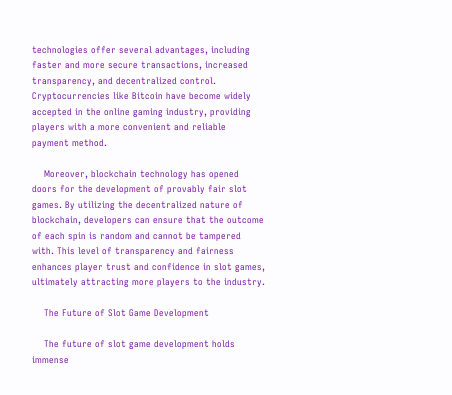technologies offer several advantages, including faster and more secure transactions, increased transparency, and decentralized control. Cryptocurrencies like Bitcoin have become widely accepted in the online gaming industry, providing players with a more convenient and reliable payment method.

    Moreover, blockchain technology has opened doors for the development of provably fair slot games. By utilizing the decentralized nature of blockchain, developers can ensure that the outcome of each spin is random and cannot be tampered with. This level of transparency and fairness enhances player trust and confidence in slot games, ultimately attracting more players to the industry.

    The Future of Slot Game Development

    The future of slot game development holds immense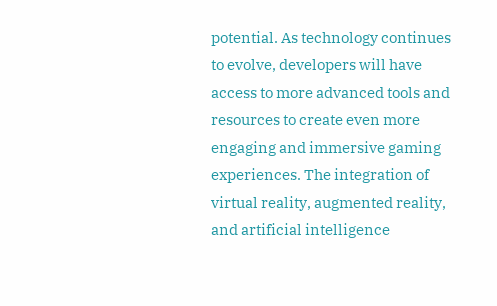potential. As technology continues to evolve, developers will have access to more advanced tools and resources to create even more engaging and immersive gaming experiences. The integration of virtual reality, augmented reality, and artificial intelligence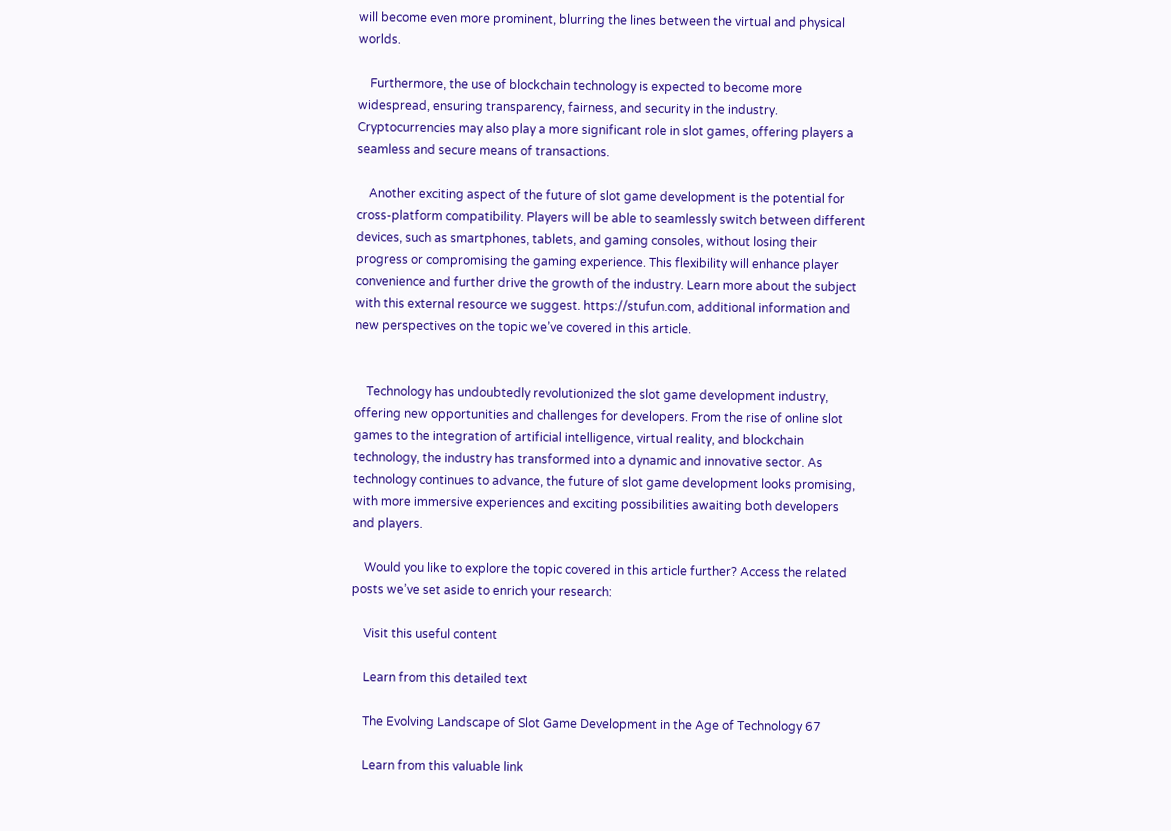will become even more prominent, blurring the lines between the virtual and physical worlds.

    Furthermore, the use of blockchain technology is expected to become more widespread, ensuring transparency, fairness, and security in the industry. Cryptocurrencies may also play a more significant role in slot games, offering players a seamless and secure means of transactions.

    Another exciting aspect of the future of slot game development is the potential for cross-platform compatibility. Players will be able to seamlessly switch between different devices, such as smartphones, tablets, and gaming consoles, without losing their progress or compromising the gaming experience. This flexibility will enhance player convenience and further drive the growth of the industry. Learn more about the subject with this external resource we suggest. https://stufun.com, additional information and new perspectives on the topic we’ve covered in this article.


    Technology has undoubtedly revolutionized the slot game development industry, offering new opportunities and challenges for developers. From the rise of online slot games to the integration of artificial intelligence, virtual reality, and blockchain technology, the industry has transformed into a dynamic and innovative sector. As technology continues to advance, the future of slot game development looks promising, with more immersive experiences and exciting possibilities awaiting both developers and players.

    Would you like to explore the topic covered in this article further? Access the related posts we’ve set aside to enrich your research:

    Visit this useful content

    Learn from this detailed text

    The Evolving Landscape of Slot Game Development in the Age of Technology 67

    Learn from this valuable link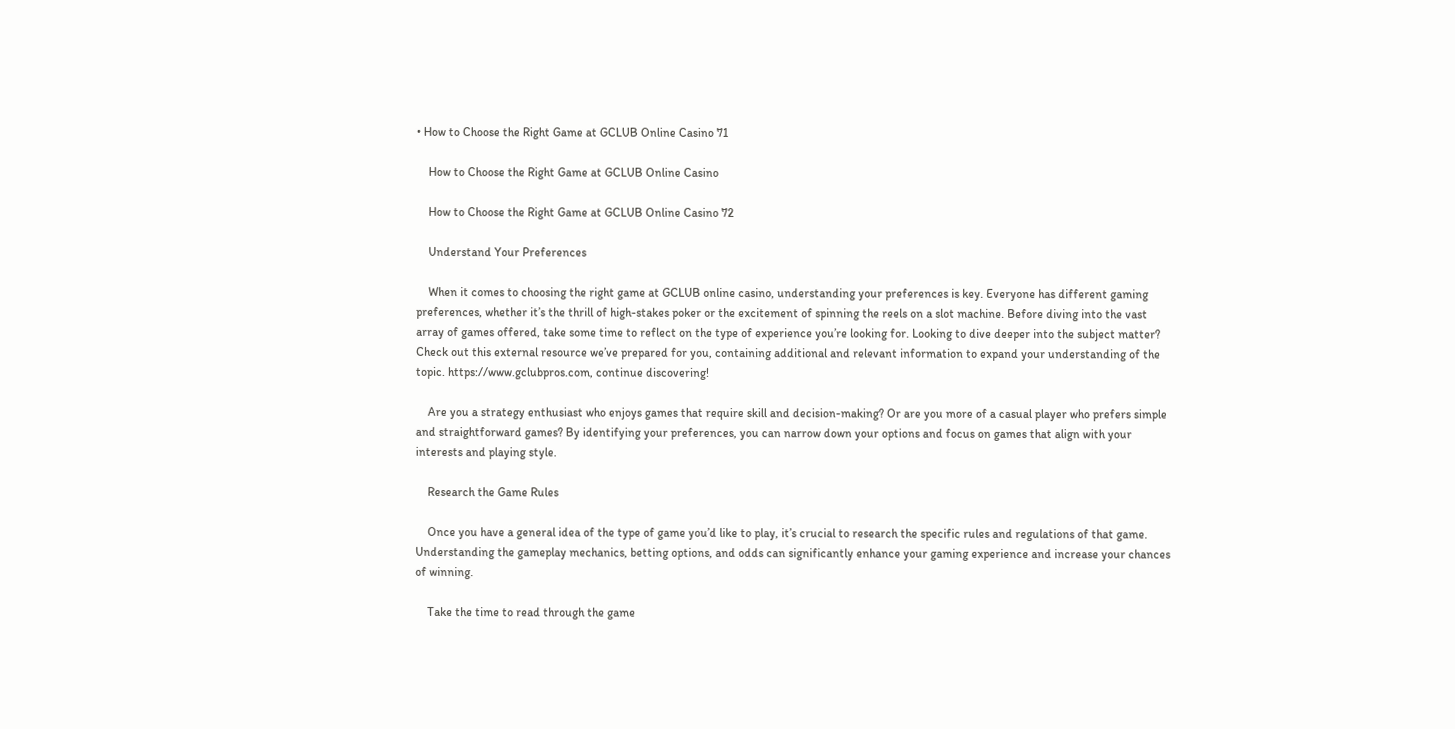• How to Choose the Right Game at GCLUB Online Casino 71

    How to Choose the Right Game at GCLUB Online Casino

    How to Choose the Right Game at GCLUB Online Casino 72

    Understand Your Preferences

    When it comes to choosing the right game at GCLUB online casino, understanding your preferences is key. Everyone has different gaming preferences, whether it’s the thrill of high-stakes poker or the excitement of spinning the reels on a slot machine. Before diving into the vast array of games offered, take some time to reflect on the type of experience you’re looking for. Looking to dive deeper into the subject matter? Check out this external resource we’ve prepared for you, containing additional and relevant information to expand your understanding of the topic. https://www.gclubpros.com, continue discovering!

    Are you a strategy enthusiast who enjoys games that require skill and decision-making? Or are you more of a casual player who prefers simple and straightforward games? By identifying your preferences, you can narrow down your options and focus on games that align with your interests and playing style.

    Research the Game Rules

    Once you have a general idea of the type of game you’d like to play, it’s crucial to research the specific rules and regulations of that game. Understanding the gameplay mechanics, betting options, and odds can significantly enhance your gaming experience and increase your chances of winning.

    Take the time to read through the game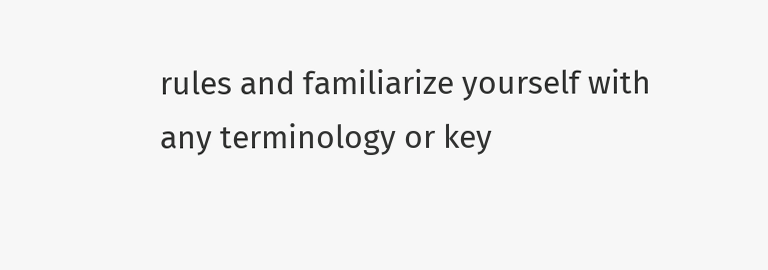rules and familiarize yourself with any terminology or key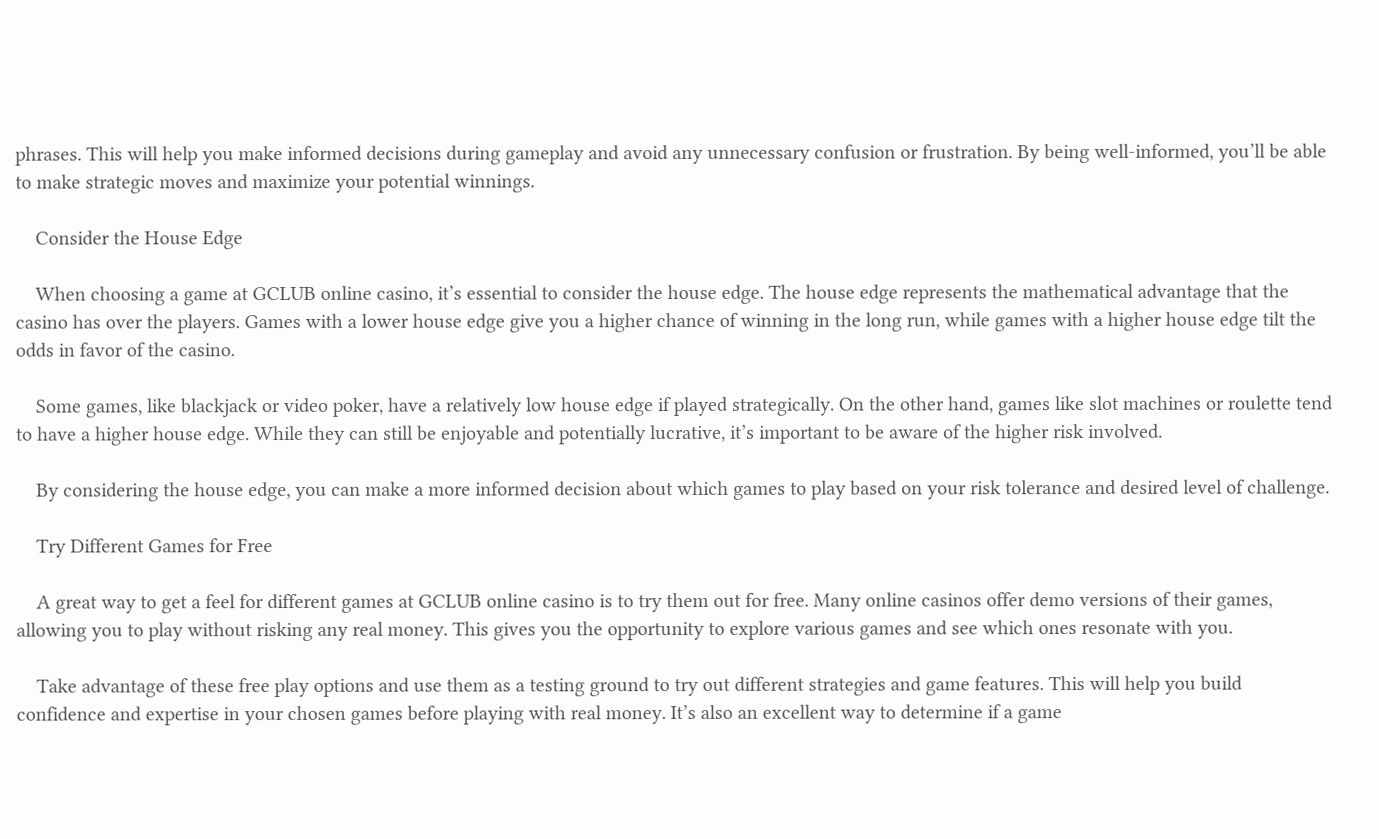phrases. This will help you make informed decisions during gameplay and avoid any unnecessary confusion or frustration. By being well-informed, you’ll be able to make strategic moves and maximize your potential winnings.

    Consider the House Edge

    When choosing a game at GCLUB online casino, it’s essential to consider the house edge. The house edge represents the mathematical advantage that the casino has over the players. Games with a lower house edge give you a higher chance of winning in the long run, while games with a higher house edge tilt the odds in favor of the casino.

    Some games, like blackjack or video poker, have a relatively low house edge if played strategically. On the other hand, games like slot machines or roulette tend to have a higher house edge. While they can still be enjoyable and potentially lucrative, it’s important to be aware of the higher risk involved.

    By considering the house edge, you can make a more informed decision about which games to play based on your risk tolerance and desired level of challenge.

    Try Different Games for Free

    A great way to get a feel for different games at GCLUB online casino is to try them out for free. Many online casinos offer demo versions of their games, allowing you to play without risking any real money. This gives you the opportunity to explore various games and see which ones resonate with you.

    Take advantage of these free play options and use them as a testing ground to try out different strategies and game features. This will help you build confidence and expertise in your chosen games before playing with real money. It’s also an excellent way to determine if a game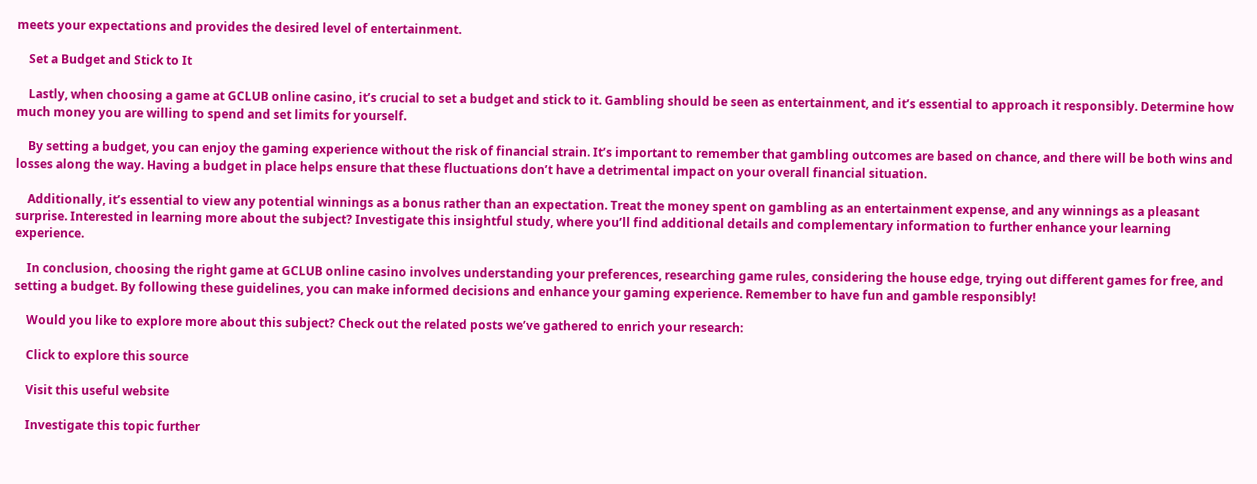meets your expectations and provides the desired level of entertainment.

    Set a Budget and Stick to It

    Lastly, when choosing a game at GCLUB online casino, it’s crucial to set a budget and stick to it. Gambling should be seen as entertainment, and it’s essential to approach it responsibly. Determine how much money you are willing to spend and set limits for yourself.

    By setting a budget, you can enjoy the gaming experience without the risk of financial strain. It’s important to remember that gambling outcomes are based on chance, and there will be both wins and losses along the way. Having a budget in place helps ensure that these fluctuations don’t have a detrimental impact on your overall financial situation.

    Additionally, it’s essential to view any potential winnings as a bonus rather than an expectation. Treat the money spent on gambling as an entertainment expense, and any winnings as a pleasant surprise. Interested in learning more about the subject? Investigate this insightful study, where you’ll find additional details and complementary information to further enhance your learning experience.

    In conclusion, choosing the right game at GCLUB online casino involves understanding your preferences, researching game rules, considering the house edge, trying out different games for free, and setting a budget. By following these guidelines, you can make informed decisions and enhance your gaming experience. Remember to have fun and gamble responsibly!

    Would you like to explore more about this subject? Check out the related posts we’ve gathered to enrich your research:

    Click to explore this source

    Visit this useful website

    Investigate this topic further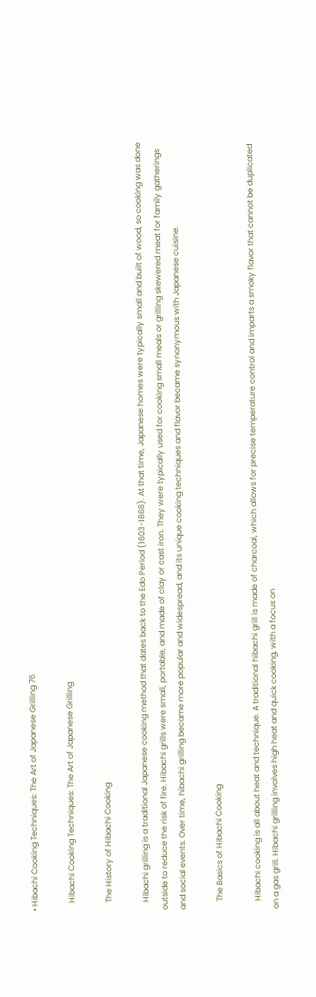• Hibachi Cooking Techniques: The Art of Japanese Grilling 76

    Hibachi Cooking Techniques: The Art of Japanese Grilling

    The History of Hibachi Cooking

    Hibachi grilling is a traditional Japanese cooking method that dates back to the Edo Period (1603-1868). At that time, Japanese homes were typically small and built of wood, so cooking was done outside to reduce the risk of fire. Hibachi grills were small, portable, and made of clay or cast iron. They were typically used for cooking small meals or grilling skewered meat for family gatherings and social events. Over time, hibachi grilling became more popular and widespread, and its unique cooking techniques and flavor became synonymous with Japanese cuisine.

    The Basics of Hibachi Cooking

    Hibachi cooking is all about heat and technique. A traditional hibachi grill is made of charcoal, which allows for precise temperature control and imparts a smoky flavor that cannot be duplicated on a gas grill. Hibachi grilling involves high heat and quick cooking, with a focus on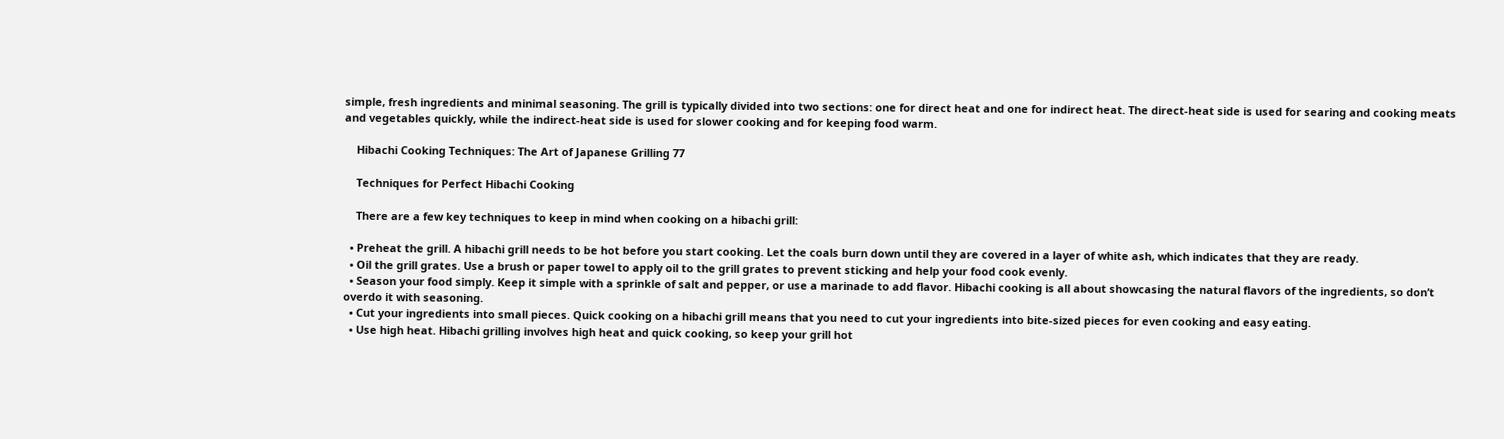simple, fresh ingredients and minimal seasoning. The grill is typically divided into two sections: one for direct heat and one for indirect heat. The direct-heat side is used for searing and cooking meats and vegetables quickly, while the indirect-heat side is used for slower cooking and for keeping food warm.

    Hibachi Cooking Techniques: The Art of Japanese Grilling 77

    Techniques for Perfect Hibachi Cooking

    There are a few key techniques to keep in mind when cooking on a hibachi grill:

  • Preheat the grill. A hibachi grill needs to be hot before you start cooking. Let the coals burn down until they are covered in a layer of white ash, which indicates that they are ready.
  • Oil the grill grates. Use a brush or paper towel to apply oil to the grill grates to prevent sticking and help your food cook evenly.
  • Season your food simply. Keep it simple with a sprinkle of salt and pepper, or use a marinade to add flavor. Hibachi cooking is all about showcasing the natural flavors of the ingredients, so don’t overdo it with seasoning.
  • Cut your ingredients into small pieces. Quick cooking on a hibachi grill means that you need to cut your ingredients into bite-sized pieces for even cooking and easy eating.
  • Use high heat. Hibachi grilling involves high heat and quick cooking, so keep your grill hot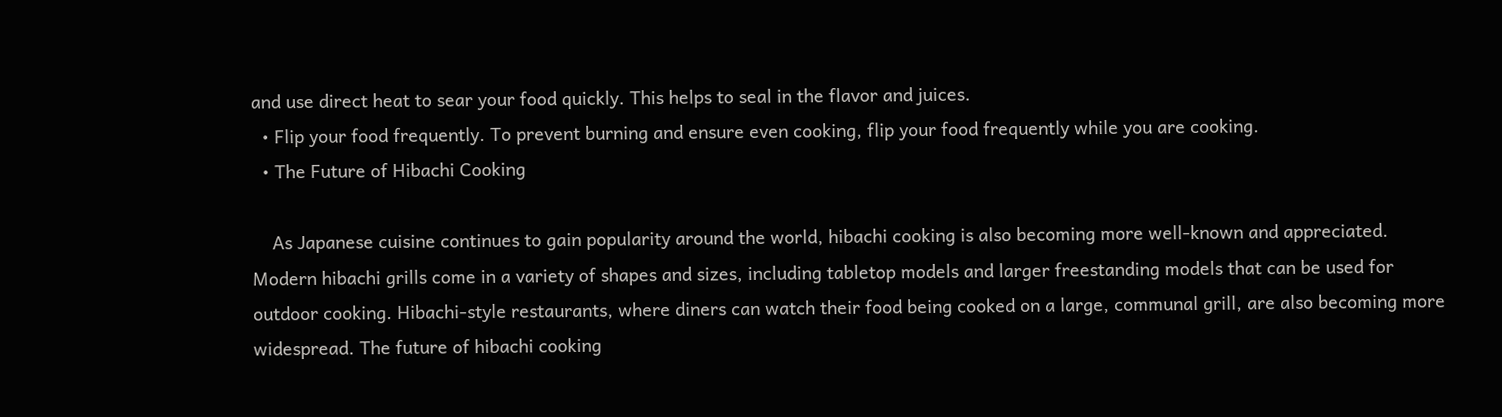and use direct heat to sear your food quickly. This helps to seal in the flavor and juices.
  • Flip your food frequently. To prevent burning and ensure even cooking, flip your food frequently while you are cooking.
  • The Future of Hibachi Cooking

    As Japanese cuisine continues to gain popularity around the world, hibachi cooking is also becoming more well-known and appreciated. Modern hibachi grills come in a variety of shapes and sizes, including tabletop models and larger freestanding models that can be used for outdoor cooking. Hibachi-style restaurants, where diners can watch their food being cooked on a large, communal grill, are also becoming more widespread. The future of hibachi cooking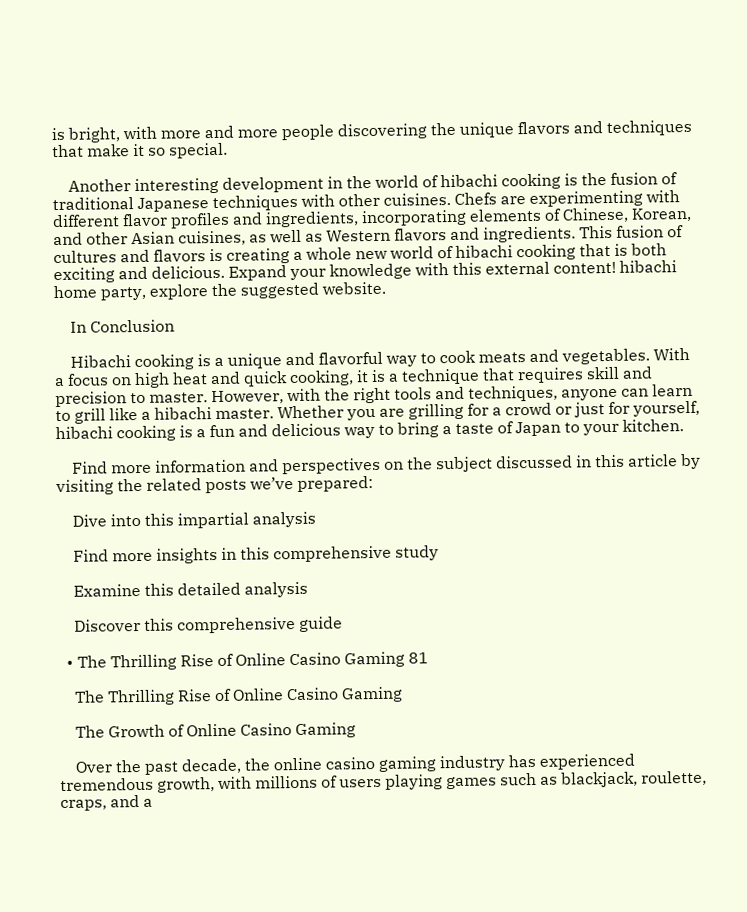is bright, with more and more people discovering the unique flavors and techniques that make it so special.

    Another interesting development in the world of hibachi cooking is the fusion of traditional Japanese techniques with other cuisines. Chefs are experimenting with different flavor profiles and ingredients, incorporating elements of Chinese, Korean, and other Asian cuisines, as well as Western flavors and ingredients. This fusion of cultures and flavors is creating a whole new world of hibachi cooking that is both exciting and delicious. Expand your knowledge with this external content! hibachi home party, explore the suggested website.

    In Conclusion

    Hibachi cooking is a unique and flavorful way to cook meats and vegetables. With a focus on high heat and quick cooking, it is a technique that requires skill and precision to master. However, with the right tools and techniques, anyone can learn to grill like a hibachi master. Whether you are grilling for a crowd or just for yourself, hibachi cooking is a fun and delicious way to bring a taste of Japan to your kitchen.

    Find more information and perspectives on the subject discussed in this article by visiting the related posts we’ve prepared:

    Dive into this impartial analysis

    Find more insights in this comprehensive study

    Examine this detailed analysis

    Discover this comprehensive guide

  • The Thrilling Rise of Online Casino Gaming 81

    The Thrilling Rise of Online Casino Gaming

    The Growth of Online Casino Gaming

    Over the past decade, the online casino gaming industry has experienced tremendous growth, with millions of users playing games such as blackjack, roulette, craps, and a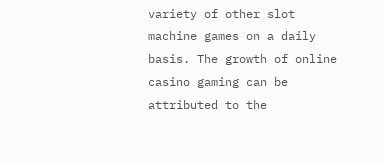variety of other slot machine games on a daily basis. The growth of online casino gaming can be attributed to the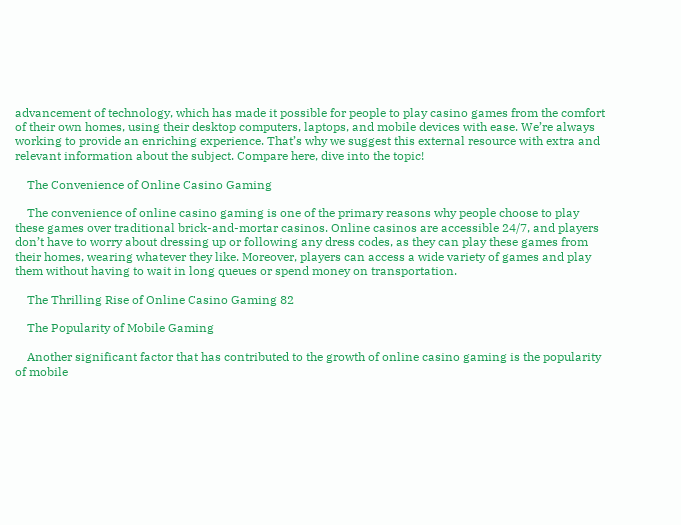advancement of technology, which has made it possible for people to play casino games from the comfort of their own homes, using their desktop computers, laptops, and mobile devices with ease. We’re always working to provide an enriching experience. That’s why we suggest this external resource with extra and relevant information about the subject. Compare here, dive into the topic!

    The Convenience of Online Casino Gaming

    The convenience of online casino gaming is one of the primary reasons why people choose to play these games over traditional brick-and-mortar casinos. Online casinos are accessible 24/7, and players don’t have to worry about dressing up or following any dress codes, as they can play these games from their homes, wearing whatever they like. Moreover, players can access a wide variety of games and play them without having to wait in long queues or spend money on transportation.

    The Thrilling Rise of Online Casino Gaming 82

    The Popularity of Mobile Gaming

    Another significant factor that has contributed to the growth of online casino gaming is the popularity of mobile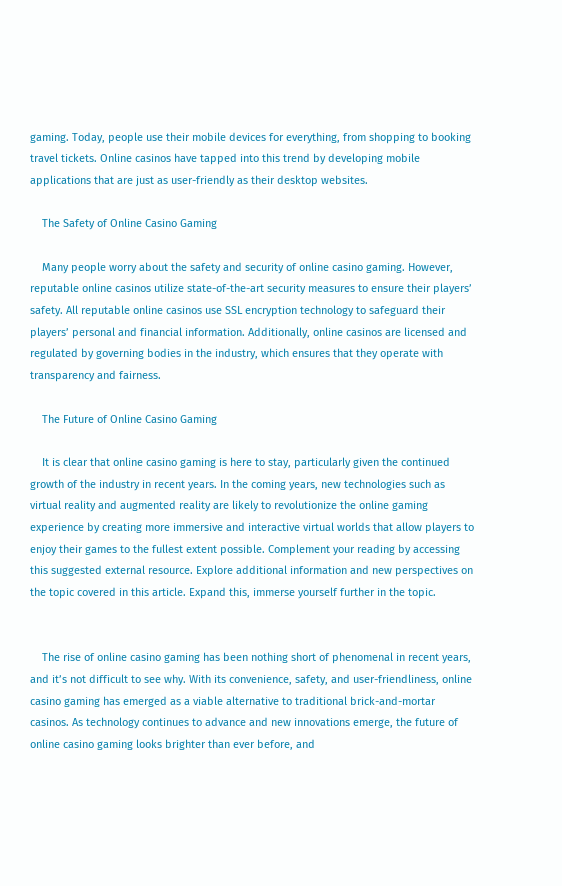gaming. Today, people use their mobile devices for everything, from shopping to booking travel tickets. Online casinos have tapped into this trend by developing mobile applications that are just as user-friendly as their desktop websites.

    The Safety of Online Casino Gaming

    Many people worry about the safety and security of online casino gaming. However, reputable online casinos utilize state-of-the-art security measures to ensure their players’ safety. All reputable online casinos use SSL encryption technology to safeguard their players’ personal and financial information. Additionally, online casinos are licensed and regulated by governing bodies in the industry, which ensures that they operate with transparency and fairness.

    The Future of Online Casino Gaming

    It is clear that online casino gaming is here to stay, particularly given the continued growth of the industry in recent years. In the coming years, new technologies such as virtual reality and augmented reality are likely to revolutionize the online gaming experience by creating more immersive and interactive virtual worlds that allow players to enjoy their games to the fullest extent possible. Complement your reading by accessing this suggested external resource. Explore additional information and new perspectives on the topic covered in this article. Expand this, immerse yourself further in the topic.


    The rise of online casino gaming has been nothing short of phenomenal in recent years, and it’s not difficult to see why. With its convenience, safety, and user-friendliness, online casino gaming has emerged as a viable alternative to traditional brick-and-mortar casinos. As technology continues to advance and new innovations emerge, the future of online casino gaming looks brighter than ever before, and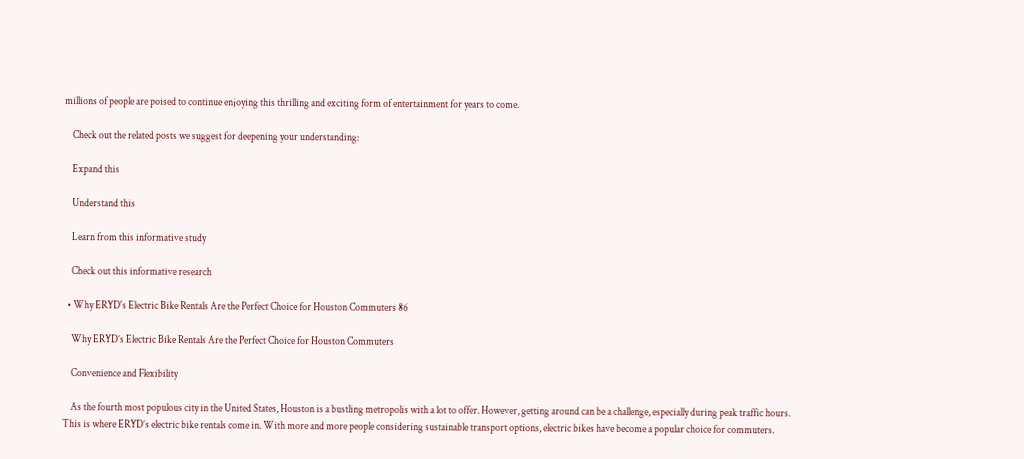millions of people are poised to continue enjoying this thrilling and exciting form of entertainment for years to come.

    Check out the related posts we suggest for deepening your understanding:

    Expand this

    Understand this

    Learn from this informative study

    Check out this informative research

  • Why ERYD's Electric Bike Rentals Are the Perfect Choice for Houston Commuters 86

    Why ERYD’s Electric Bike Rentals Are the Perfect Choice for Houston Commuters

    Convenience and Flexibility

    As the fourth most populous city in the United States, Houston is a bustling metropolis with a lot to offer. However, getting around can be a challenge, especially during peak traffic hours. This is where ERYD’s electric bike rentals come in. With more and more people considering sustainable transport options, electric bikes have become a popular choice for commuters.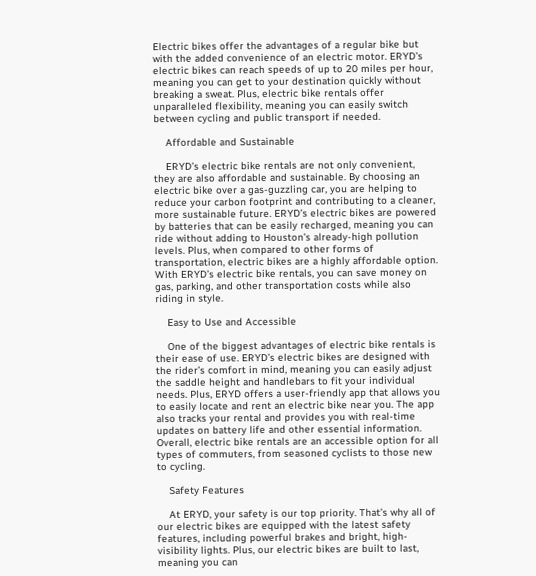Electric bikes offer the advantages of a regular bike but with the added convenience of an electric motor. ERYD’s electric bikes can reach speeds of up to 20 miles per hour, meaning you can get to your destination quickly without breaking a sweat. Plus, electric bike rentals offer unparalleled flexibility, meaning you can easily switch between cycling and public transport if needed.

    Affordable and Sustainable

    ERYD’s electric bike rentals are not only convenient, they are also affordable and sustainable. By choosing an electric bike over a gas-guzzling car, you are helping to reduce your carbon footprint and contributing to a cleaner, more sustainable future. ERYD’s electric bikes are powered by batteries that can be easily recharged, meaning you can ride without adding to Houston’s already-high pollution levels. Plus, when compared to other forms of transportation, electric bikes are a highly affordable option. With ERYD’s electric bike rentals, you can save money on gas, parking, and other transportation costs while also riding in style.

    Easy to Use and Accessible

    One of the biggest advantages of electric bike rentals is their ease of use. ERYD’s electric bikes are designed with the rider’s comfort in mind, meaning you can easily adjust the saddle height and handlebars to fit your individual needs. Plus, ERYD offers a user-friendly app that allows you to easily locate and rent an electric bike near you. The app also tracks your rental and provides you with real-time updates on battery life and other essential information. Overall, electric bike rentals are an accessible option for all types of commuters, from seasoned cyclists to those new to cycling.

    Safety Features

    At ERYD, your safety is our top priority. That’s why all of our electric bikes are equipped with the latest safety features, including powerful brakes and bright, high-visibility lights. Plus, our electric bikes are built to last, meaning you can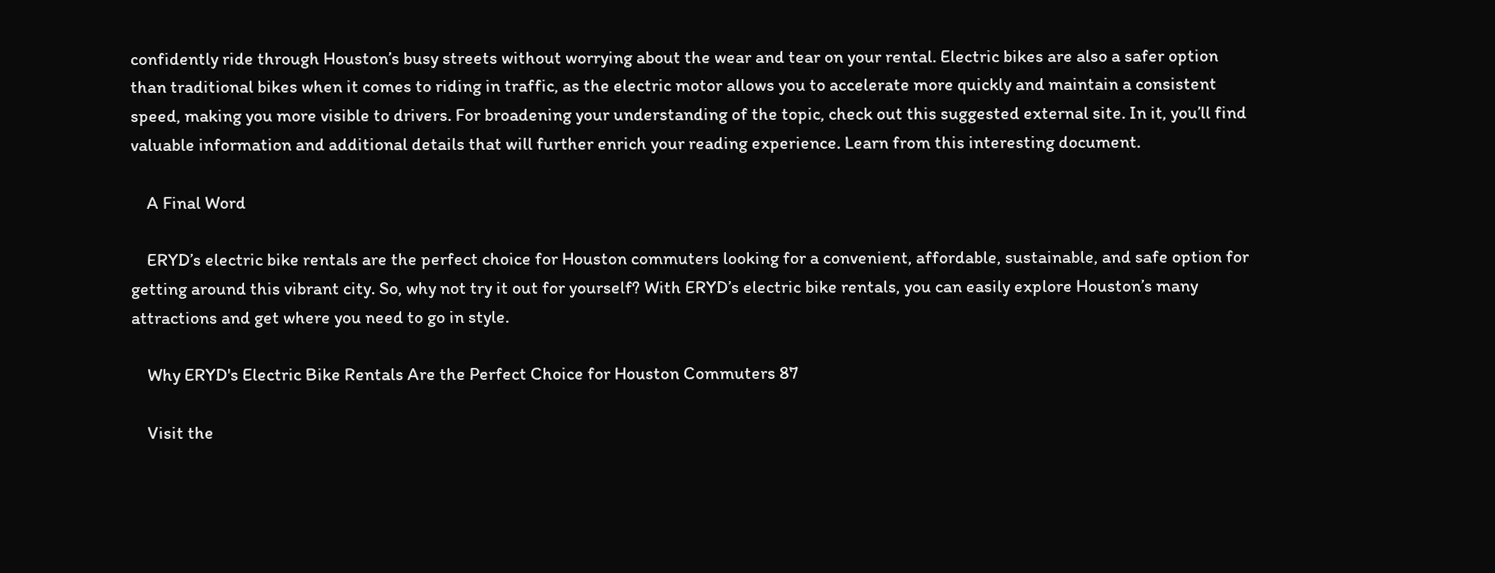confidently ride through Houston’s busy streets without worrying about the wear and tear on your rental. Electric bikes are also a safer option than traditional bikes when it comes to riding in traffic, as the electric motor allows you to accelerate more quickly and maintain a consistent speed, making you more visible to drivers. For broadening your understanding of the topic, check out this suggested external site. In it, you’ll find valuable information and additional details that will further enrich your reading experience. Learn from this interesting document.

    A Final Word

    ERYD’s electric bike rentals are the perfect choice for Houston commuters looking for a convenient, affordable, sustainable, and safe option for getting around this vibrant city. So, why not try it out for yourself? With ERYD’s electric bike rentals, you can easily explore Houston’s many attractions and get where you need to go in style.

    Why ERYD's Electric Bike Rentals Are the Perfect Choice for Houston Commuters 87

    Visit the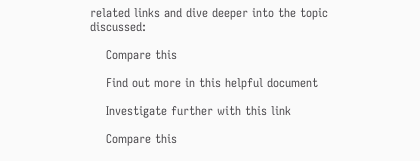related links and dive deeper into the topic discussed:

    Compare this

    Find out more in this helpful document

    Investigate further with this link

    Compare this